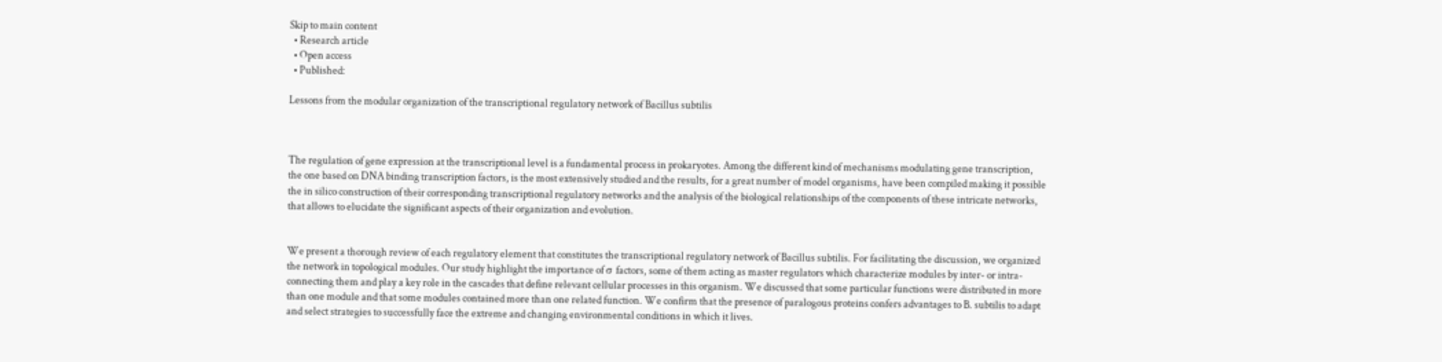Skip to main content
  • Research article
  • Open access
  • Published:

Lessons from the modular organization of the transcriptional regulatory network of Bacillus subtilis



The regulation of gene expression at the transcriptional level is a fundamental process in prokaryotes. Among the different kind of mechanisms modulating gene transcription, the one based on DNA binding transcription factors, is the most extensively studied and the results, for a great number of model organisms, have been compiled making it possible the in silico construction of their corresponding transcriptional regulatory networks and the analysis of the biological relationships of the components of these intricate networks, that allows to elucidate the significant aspects of their organization and evolution.


We present a thorough review of each regulatory element that constitutes the transcriptional regulatory network of Bacillus subtilis. For facilitating the discussion, we organized the network in topological modules. Our study highlight the importance of σ factors, some of them acting as master regulators which characterize modules by inter- or intra-connecting them and play a key role in the cascades that define relevant cellular processes in this organism. We discussed that some particular functions were distributed in more than one module and that some modules contained more than one related function. We confirm that the presence of paralogous proteins confers advantages to B. subtilis to adapt and select strategies to successfully face the extreme and changing environmental conditions in which it lives.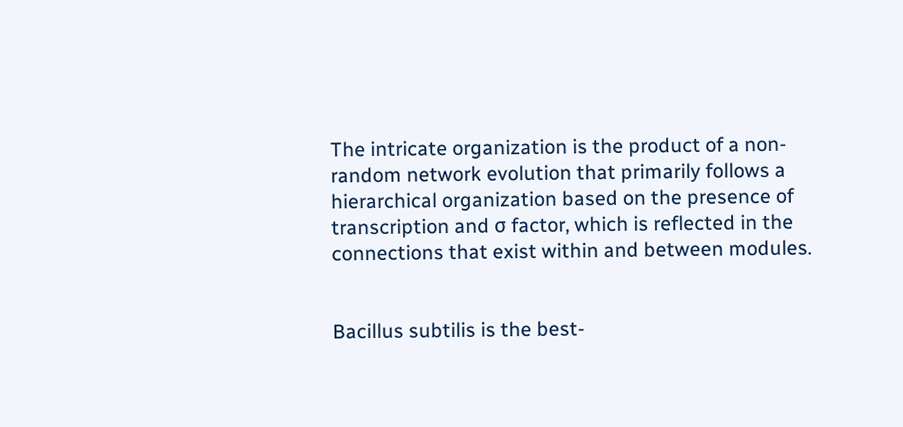The intricate organization is the product of a non-random network evolution that primarily follows a hierarchical organization based on the presence of transcription and σ factor, which is reflected in the connections that exist within and between modules.


Bacillus subtilis is the best-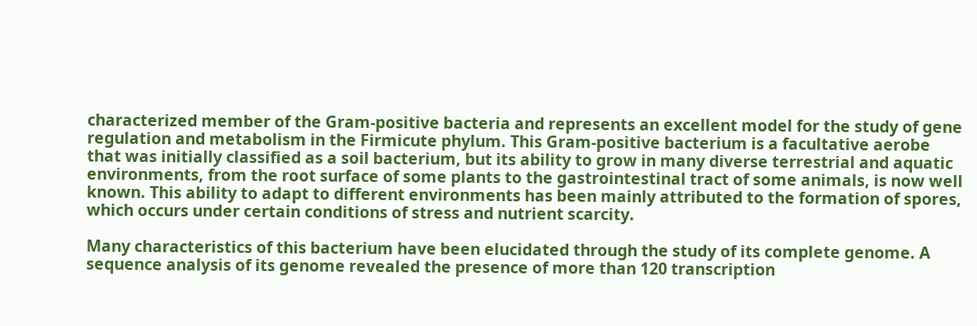characterized member of the Gram-positive bacteria and represents an excellent model for the study of gene regulation and metabolism in the Firmicute phylum. This Gram-positive bacterium is a facultative aerobe that was initially classified as a soil bacterium, but its ability to grow in many diverse terrestrial and aquatic environments, from the root surface of some plants to the gastrointestinal tract of some animals, is now well known. This ability to adapt to different environments has been mainly attributed to the formation of spores, which occurs under certain conditions of stress and nutrient scarcity.

Many characteristics of this bacterium have been elucidated through the study of its complete genome. A sequence analysis of its genome revealed the presence of more than 120 transcription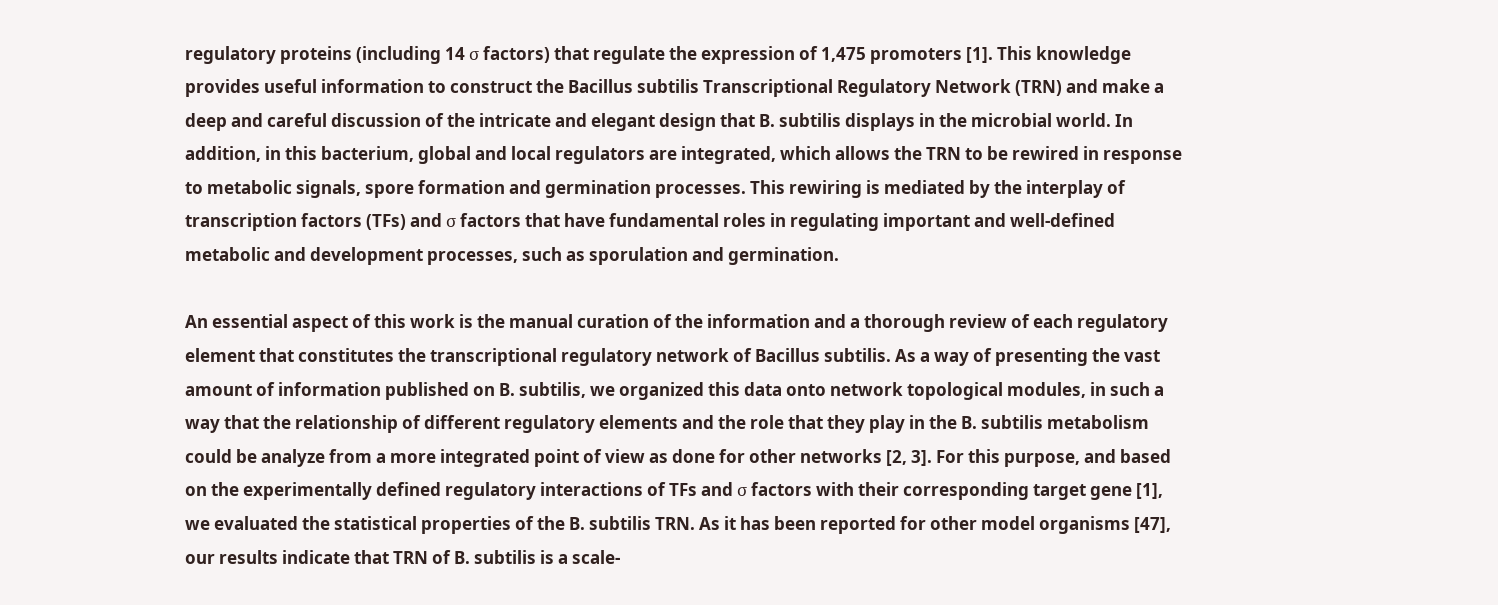regulatory proteins (including 14 σ factors) that regulate the expression of 1,475 promoters [1]. This knowledge provides useful information to construct the Bacillus subtilis Transcriptional Regulatory Network (TRN) and make a deep and careful discussion of the intricate and elegant design that B. subtilis displays in the microbial world. In addition, in this bacterium, global and local regulators are integrated, which allows the TRN to be rewired in response to metabolic signals, spore formation and germination processes. This rewiring is mediated by the interplay of transcription factors (TFs) and σ factors that have fundamental roles in regulating important and well-defined metabolic and development processes, such as sporulation and germination.

An essential aspect of this work is the manual curation of the information and a thorough review of each regulatory element that constitutes the transcriptional regulatory network of Bacillus subtilis. As a way of presenting the vast amount of information published on B. subtilis, we organized this data onto network topological modules, in such a way that the relationship of different regulatory elements and the role that they play in the B. subtilis metabolism could be analyze from a more integrated point of view as done for other networks [2, 3]. For this purpose, and based on the experimentally defined regulatory interactions of TFs and σ factors with their corresponding target gene [1], we evaluated the statistical properties of the B. subtilis TRN. As it has been reported for other model organisms [47], our results indicate that TRN of B. subtilis is a scale-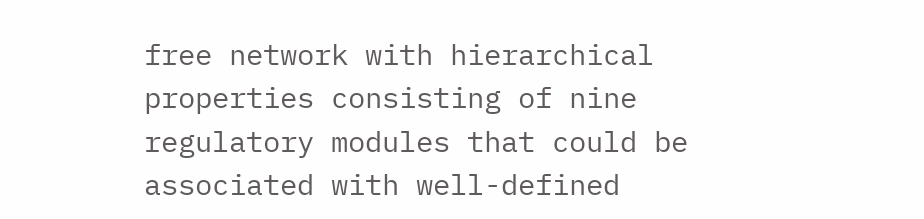free network with hierarchical properties consisting of nine regulatory modules that could be associated with well-defined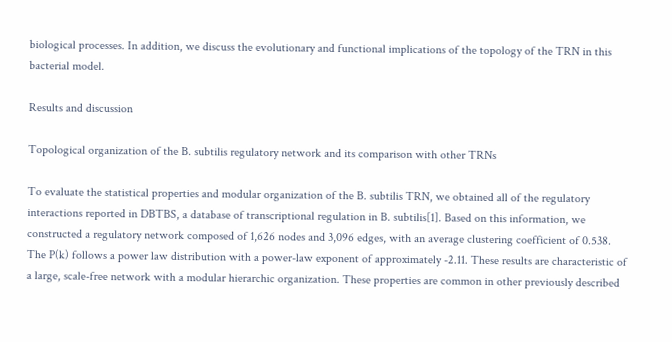biological processes. In addition, we discuss the evolutionary and functional implications of the topology of the TRN in this bacterial model.

Results and discussion

Topological organization of the B. subtilis regulatory network and its comparison with other TRNs

To evaluate the statistical properties and modular organization of the B. subtilis TRN, we obtained all of the regulatory interactions reported in DBTBS, a database of transcriptional regulation in B. subtilis[1]. Based on this information, we constructed a regulatory network composed of 1,626 nodes and 3,096 edges, with an average clustering coefficient of 0.538. The P(k) follows a power law distribution with a power-law exponent of approximately -2.11. These results are characteristic of a large, scale-free network with a modular hierarchic organization. These properties are common in other previously described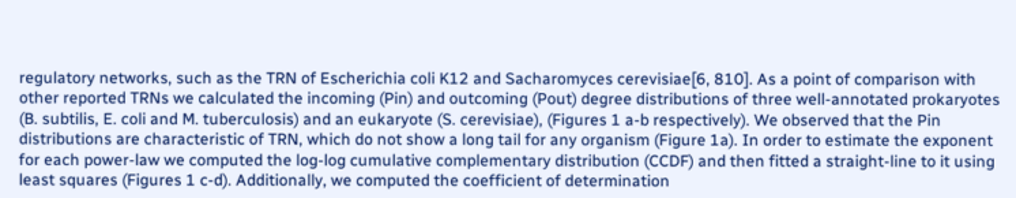regulatory networks, such as the TRN of Escherichia coli K12 and Sacharomyces cerevisiae[6, 810]. As a point of comparison with other reported TRNs we calculated the incoming (Pin) and outcoming (Pout) degree distributions of three well-annotated prokaryotes (B. subtilis, E. coli and M. tuberculosis) and an eukaryote (S. cerevisiae), (Figures 1 a-b respectively). We observed that the Pin distributions are characteristic of TRN, which do not show a long tail for any organism (Figure 1a). In order to estimate the exponent for each power-law we computed the log-log cumulative complementary distribution (CCDF) and then fitted a straight-line to it using least squares (Figures 1 c-d). Additionally, we computed the coefficient of determination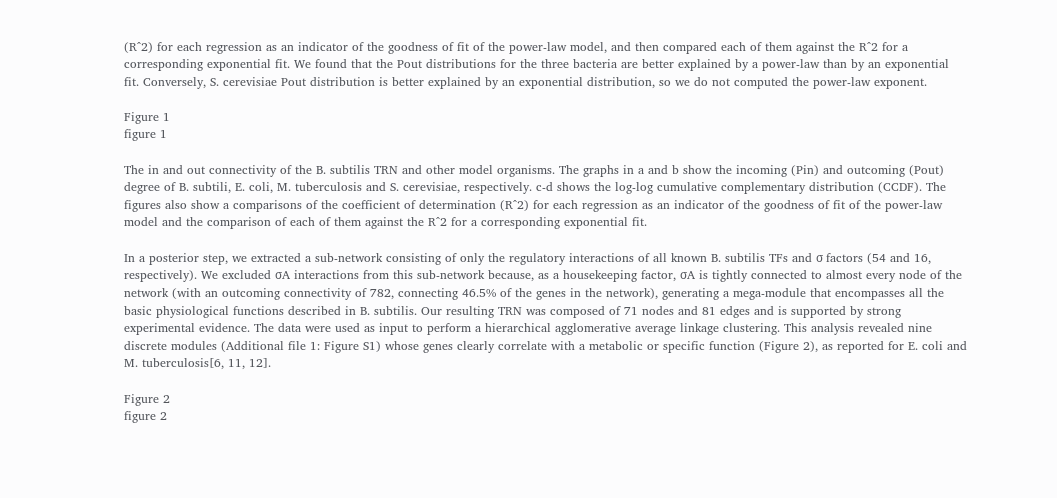(R^2) for each regression as an indicator of the goodness of fit of the power-law model, and then compared each of them against the R^2 for a corresponding exponential fit. We found that the Pout distributions for the three bacteria are better explained by a power-law than by an exponential fit. Conversely, S. cerevisiae Pout distribution is better explained by an exponential distribution, so we do not computed the power-law exponent.

Figure 1
figure 1

The in and out connectivity of the B. subtilis TRN and other model organisms. The graphs in a and b show the incoming (Pin) and outcoming (Pout) degree of B. subtili, E. coli, M. tuberculosis and S. cerevisiae, respectively. c-d shows the log-log cumulative complementary distribution (CCDF). The figures also show a comparisons of the coefficient of determination (R^2) for each regression as an indicator of the goodness of fit of the power-law model and the comparison of each of them against the R^2 for a corresponding exponential fit.

In a posterior step, we extracted a sub-network consisting of only the regulatory interactions of all known B. subtilis TFs and σ factors (54 and 16, respectively). We excluded σA interactions from this sub-network because, as a housekeeping factor, σA is tightly connected to almost every node of the network (with an outcoming connectivity of 782, connecting 46.5% of the genes in the network), generating a mega-module that encompasses all the basic physiological functions described in B. subtilis. Our resulting TRN was composed of 71 nodes and 81 edges and is supported by strong experimental evidence. The data were used as input to perform a hierarchical agglomerative average linkage clustering. This analysis revealed nine discrete modules (Additional file 1: Figure S1) whose genes clearly correlate with a metabolic or specific function (Figure 2), as reported for E. coli and M. tuberculosis[6, 11, 12].

Figure 2
figure 2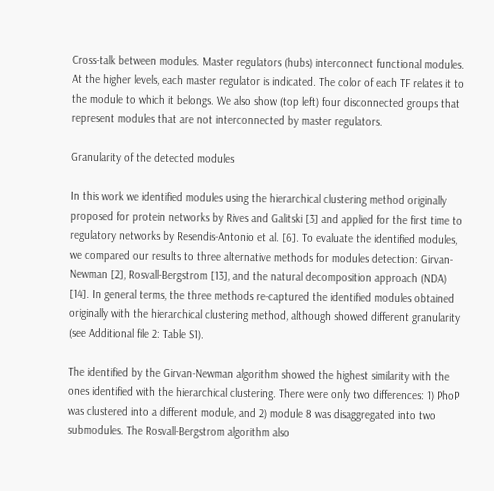Cross-talk between modules. Master regulators (hubs) interconnect functional modules. At the higher levels, each master regulator is indicated. The color of each TF relates it to the module to which it belongs. We also show (top left) four disconnected groups that represent modules that are not interconnected by master regulators.

Granularity of the detected modules

In this work we identified modules using the hierarchical clustering method originally proposed for protein networks by Rives and Galitski [3] and applied for the first time to regulatory networks by Resendis-Antonio et al. [6]. To evaluate the identified modules, we compared our results to three alternative methods for modules detection: Girvan-Newman [2], Rosvall-Bergstrom [13], and the natural decomposition approach (NDA) [14]. In general terms, the three methods re-captured the identified modules obtained originally with the hierarchical clustering method, although showed different granularity (see Additional file 2: Table S1).

The identified by the Girvan-Newman algorithm showed the highest similarity with the ones identified with the hierarchical clustering. There were only two differences: 1) PhoP was clustered into a different module, and 2) module 8 was disaggregated into two submodules. The Rosvall-Bergstrom algorithm also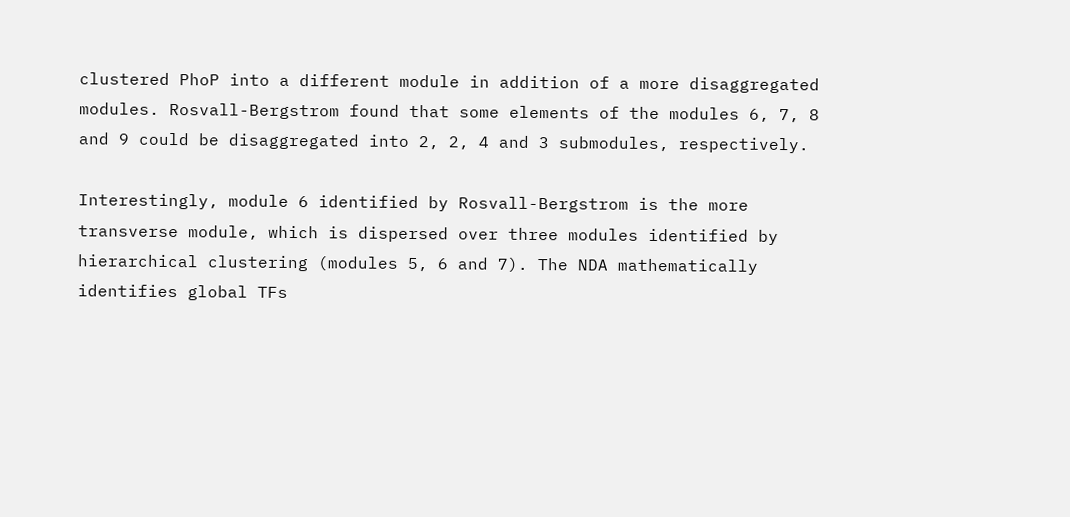clustered PhoP into a different module in addition of a more disaggregated modules. Rosvall-Bergstrom found that some elements of the modules 6, 7, 8 and 9 could be disaggregated into 2, 2, 4 and 3 submodules, respectively.

Interestingly, module 6 identified by Rosvall-Bergstrom is the more transverse module, which is dispersed over three modules identified by hierarchical clustering (modules 5, 6 and 7). The NDA mathematically identifies global TFs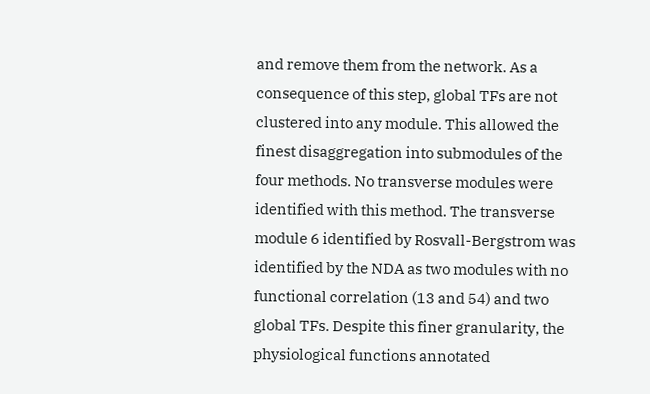and remove them from the network. As a consequence of this step, global TFs are not clustered into any module. This allowed the finest disaggregation into submodules of the four methods. No transverse modules were identified with this method. The transverse module 6 identified by Rosvall-Bergstrom was identified by the NDA as two modules with no functional correlation (13 and 54) and two global TFs. Despite this finer granularity, the physiological functions annotated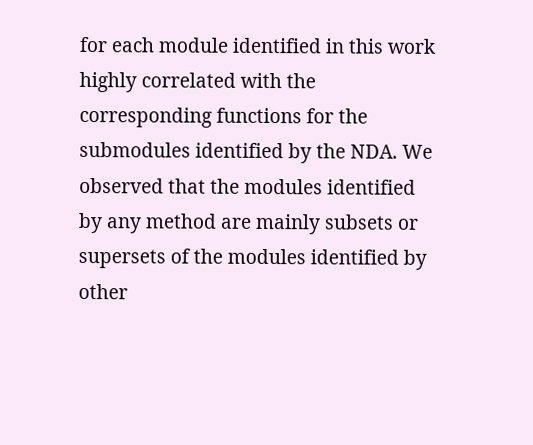for each module identified in this work highly correlated with the corresponding functions for the submodules identified by the NDA. We observed that the modules identified by any method are mainly subsets or supersets of the modules identified by other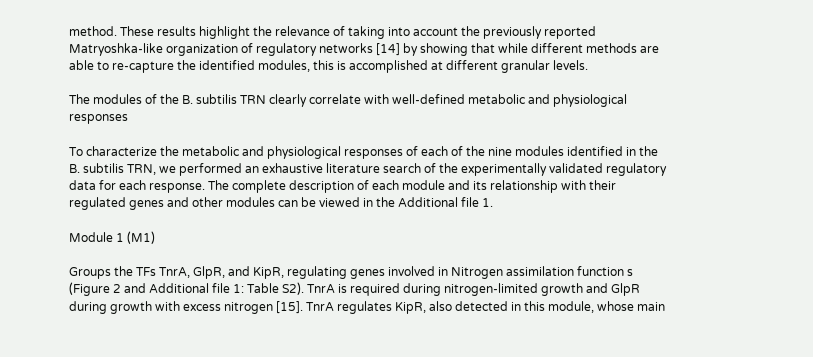method. These results highlight the relevance of taking into account the previously reported Matryoshka-like organization of regulatory networks [14] by showing that while different methods are able to re-capture the identified modules, this is accomplished at different granular levels.

The modules of the B. subtilis TRN clearly correlate with well-defined metabolic and physiological responses

To characterize the metabolic and physiological responses of each of the nine modules identified in the B. subtilis TRN, we performed an exhaustive literature search of the experimentally validated regulatory data for each response. The complete description of each module and its relationship with their regulated genes and other modules can be viewed in the Additional file 1.

Module 1 (M1)

Groups the TFs TnrA, GlpR, and KipR, regulating genes involved in Nitrogen assimilation function s (Figure 2 and Additional file 1: Table S2). TnrA is required during nitrogen-limited growth and GlpR during growth with excess nitrogen [15]. TnrA regulates KipR, also detected in this module, whose main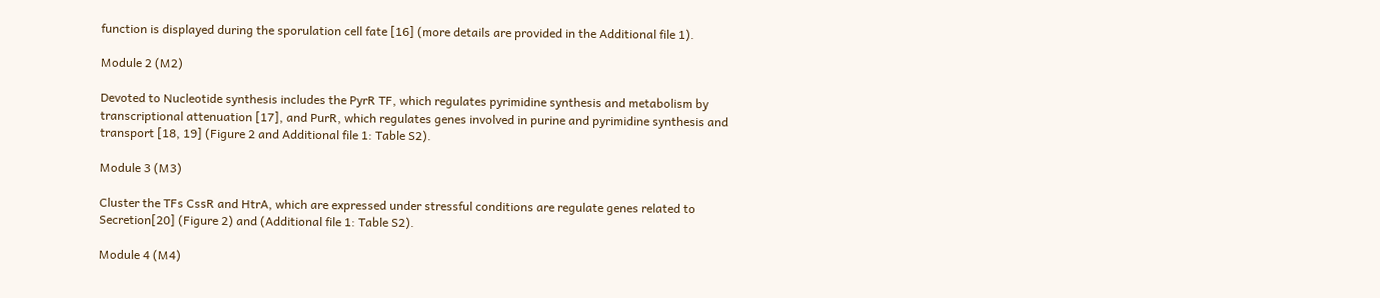function is displayed during the sporulation cell fate [16] (more details are provided in the Additional file 1).

Module 2 (M2)

Devoted to Nucleotide synthesis includes the PyrR TF, which regulates pyrimidine synthesis and metabolism by transcriptional attenuation [17], and PurR, which regulates genes involved in purine and pyrimidine synthesis and transport [18, 19] (Figure 2 and Additional file 1: Table S2).

Module 3 (M3)

Cluster the TFs CssR and HtrA, which are expressed under stressful conditions are regulate genes related to Secretion[20] (Figure 2) and (Additional file 1: Table S2).

Module 4 (M4)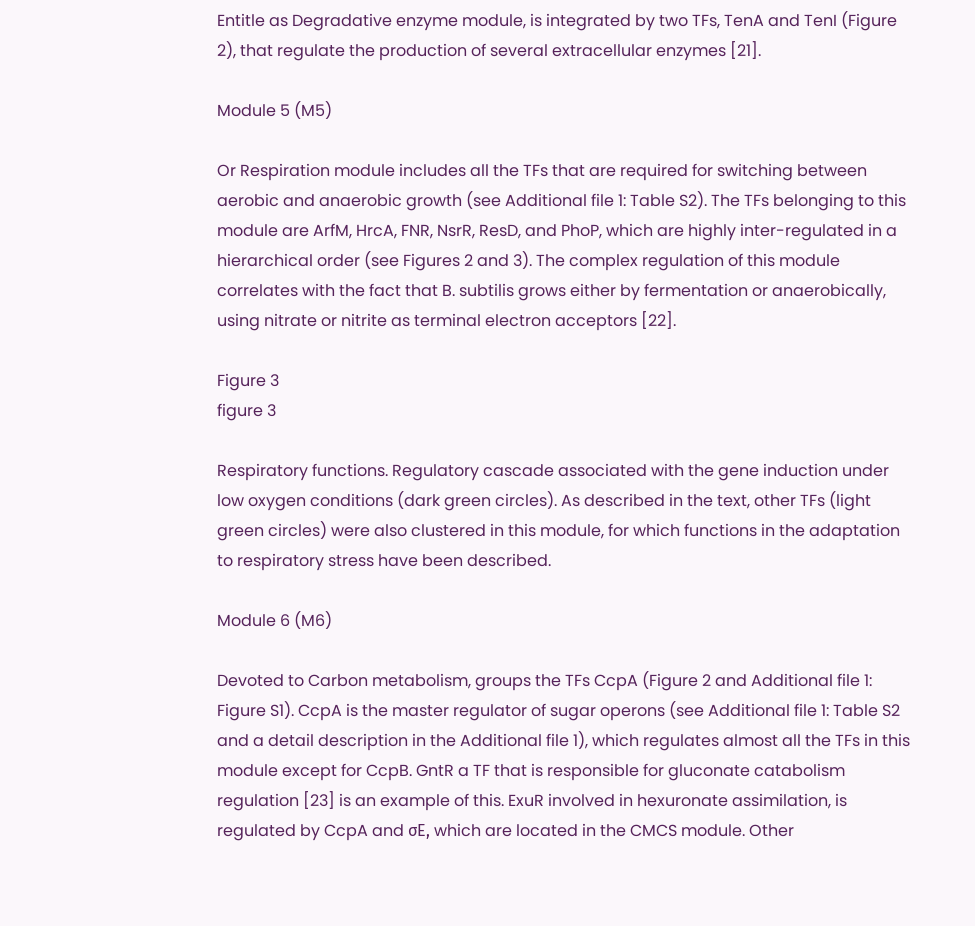Entitle as Degradative enzyme module, is integrated by two TFs, TenA and TenI (Figure 2), that regulate the production of several extracellular enzymes [21].

Module 5 (M5)

Or Respiration module includes all the TFs that are required for switching between aerobic and anaerobic growth (see Additional file 1: Table S2). The TFs belonging to this module are ArfM, HrcA, FNR, NsrR, ResD, and PhoP, which are highly inter-regulated in a hierarchical order (see Figures 2 and 3). The complex regulation of this module correlates with the fact that B. subtilis grows either by fermentation or anaerobically, using nitrate or nitrite as terminal electron acceptors [22].

Figure 3
figure 3

Respiratory functions. Regulatory cascade associated with the gene induction under low oxygen conditions (dark green circles). As described in the text, other TFs (light green circles) were also clustered in this module, for which functions in the adaptation to respiratory stress have been described.

Module 6 (M6)

Devoted to Carbon metabolism, groups the TFs CcpA (Figure 2 and Additional file 1: Figure S1). CcpA is the master regulator of sugar operons (see Additional file 1: Table S2 and a detail description in the Additional file 1), which regulates almost all the TFs in this module except for CcpB. GntR a TF that is responsible for gluconate catabolism regulation [23] is an example of this. ExuR involved in hexuronate assimilation, is regulated by CcpA and σE, which are located in the CMCS module. Other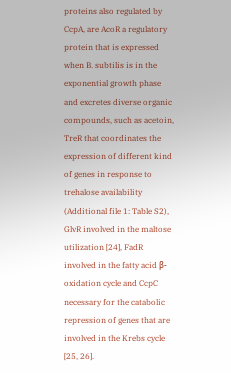proteins also regulated by CcpA, are AcoR a regulatory protein that is expressed when B. subtilis is in the exponential growth phase and excretes diverse organic compounds, such as acetoin, TreR that coordinates the expression of different kind of genes in response to trehalose availability (Additional file 1: Table S2), GlvR involved in the maltose utilization [24], FadR involved in the fatty acid β-oxidation cycle and CcpC necessary for the catabolic repression of genes that are involved in the Krebs cycle [25, 26].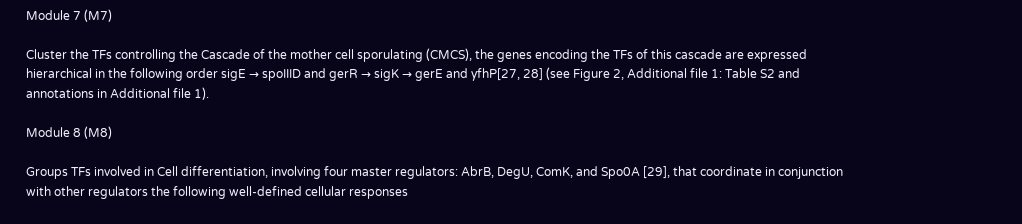Module 7 (M7)

Cluster the TFs controlling the Cascade of the mother cell sporulating (CMCS), the genes encoding the TFs of this cascade are expressed hierarchical in the following order sigE → spoIIID and gerR → sigK → gerE and yfhP[27, 28] (see Figure 2, Additional file 1: Table S2 and annotations in Additional file 1).

Module 8 (M8)

Groups TFs involved in Cell differentiation, involving four master regulators: AbrB, DegU, ComK, and Spo0A [29], that coordinate in conjunction with other regulators the following well-defined cellular responses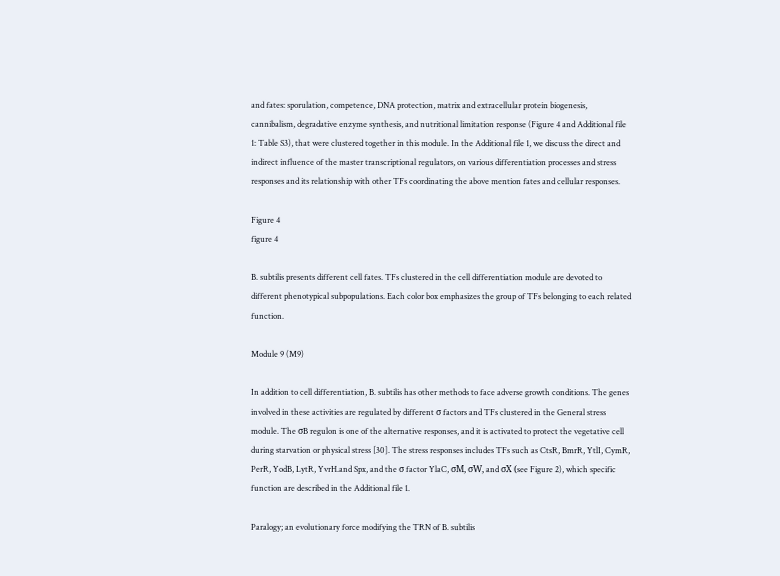and fates: sporulation, competence, DNA protection, matrix and extracellular protein biogenesis, cannibalism, degradative enzyme synthesis, and nutritional limitation response (Figure 4 and Additional file 1: Table S3), that were clustered together in this module. In the Additional file 1, we discuss the direct and indirect influence of the master transcriptional regulators, on various differentiation processes and stress responses and its relationship with other TFs coordinating the above mention fates and cellular responses.

Figure 4
figure 4

B. subtilis presents different cell fates. TFs clustered in the cell differentiation module are devoted to different phenotypical subpopulations. Each color box emphasizes the group of TFs belonging to each related function.

Module 9 (M9)

In addition to cell differentiation, B. subtilis has other methods to face adverse growth conditions. The genes involved in these activities are regulated by different σ factors and TFs clustered in the General stress module. The σB regulon is one of the alternative responses, and it is activated to protect the vegetative cell during starvation or physical stress [30]. The stress responses includes TFs such as CtsR, BmrR, YtlI, CymR, PerR, YodB, LytR, YvrH.and Spx, and the σ factor YlaC, σM, σW, and σX (see Figure 2), which specific function are described in the Additional file 1.

Paralogy; an evolutionary force modifying the TRN of B. subtilis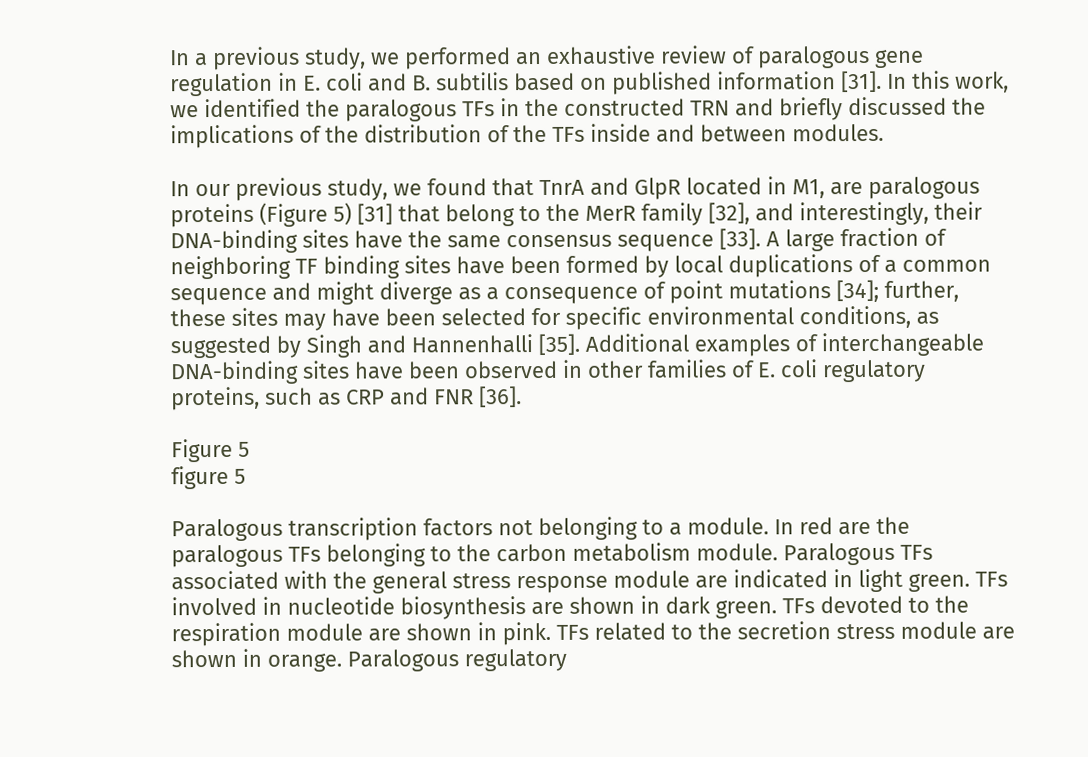In a previous study, we performed an exhaustive review of paralogous gene regulation in E. coli and B. subtilis based on published information [31]. In this work, we identified the paralogous TFs in the constructed TRN and briefly discussed the implications of the distribution of the TFs inside and between modules.

In our previous study, we found that TnrA and GlpR located in M1, are paralogous proteins (Figure 5) [31] that belong to the MerR family [32], and interestingly, their DNA-binding sites have the same consensus sequence [33]. A large fraction of neighboring TF binding sites have been formed by local duplications of a common sequence and might diverge as a consequence of point mutations [34]; further, these sites may have been selected for specific environmental conditions, as suggested by Singh and Hannenhalli [35]. Additional examples of interchangeable DNA-binding sites have been observed in other families of E. coli regulatory proteins, such as CRP and FNR [36].

Figure 5
figure 5

Paralogous transcription factors not belonging to a module. In red are the paralogous TFs belonging to the carbon metabolism module. Paralogous TFs associated with the general stress response module are indicated in light green. TFs involved in nucleotide biosynthesis are shown in dark green. TFs devoted to the respiration module are shown in pink. TFs related to the secretion stress module are shown in orange. Paralogous regulatory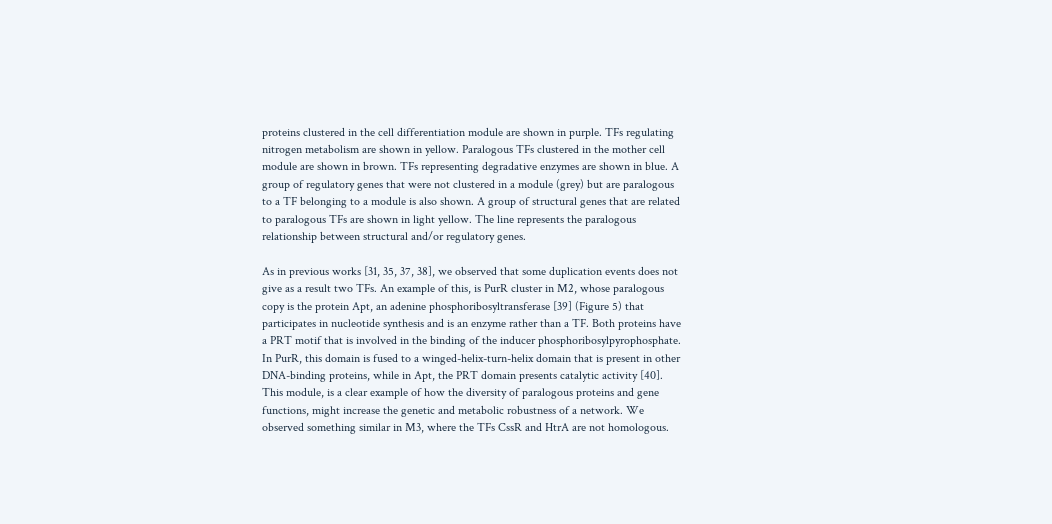proteins clustered in the cell differentiation module are shown in purple. TFs regulating nitrogen metabolism are shown in yellow. Paralogous TFs clustered in the mother cell module are shown in brown. TFs representing degradative enzymes are shown in blue. A group of regulatory genes that were not clustered in a module (grey) but are paralogous to a TF belonging to a module is also shown. A group of structural genes that are related to paralogous TFs are shown in light yellow. The line represents the paralogous relationship between structural and/or regulatory genes.

As in previous works [31, 35, 37, 38], we observed that some duplication events does not give as a result two TFs. An example of this, is PurR cluster in M2, whose paralogous copy is the protein Apt, an adenine phosphoribosyltransferase [39] (Figure 5) that participates in nucleotide synthesis and is an enzyme rather than a TF. Both proteins have a PRT motif that is involved in the binding of the inducer phosphoribosylpyrophosphate. In PurR, this domain is fused to a winged-helix-turn-helix domain that is present in other DNA-binding proteins, while in Apt, the PRT domain presents catalytic activity [40]. This module, is a clear example of how the diversity of paralogous proteins and gene functions, might increase the genetic and metabolic robustness of a network. We observed something similar in M3, where the TFs CssR and HtrA are not homologous.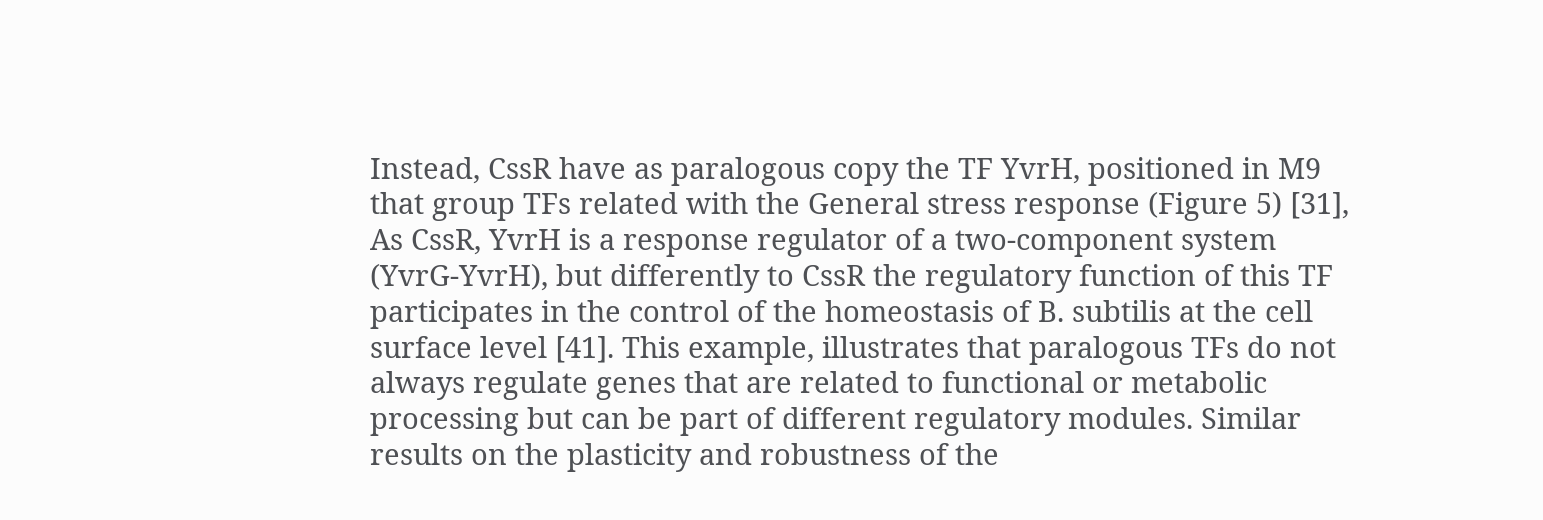Instead, CssR have as paralogous copy the TF YvrH, positioned in M9 that group TFs related with the General stress response (Figure 5) [31], As CssR, YvrH is a response regulator of a two-component system (YvrG-YvrH), but differently to CssR the regulatory function of this TF participates in the control of the homeostasis of B. subtilis at the cell surface level [41]. This example, illustrates that paralogous TFs do not always regulate genes that are related to functional or metabolic processing but can be part of different regulatory modules. Similar results on the plasticity and robustness of the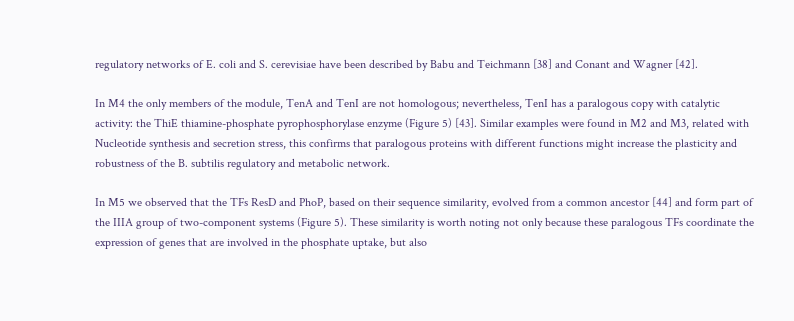regulatory networks of E. coli and S. cerevisiae have been described by Babu and Teichmann [38] and Conant and Wagner [42].

In M4 the only members of the module, TenA and TenI are not homologous; nevertheless, TenI has a paralogous copy with catalytic activity: the ThiE thiamine-phosphate pyrophosphorylase enzyme (Figure 5) [43]. Similar examples were found in M2 and M3, related with Nucleotide synthesis and secretion stress, this confirms that paralogous proteins with different functions might increase the plasticity and robustness of the B. subtilis regulatory and metabolic network.

In M5 we observed that the TFs ResD and PhoP, based on their sequence similarity, evolved from a common ancestor [44] and form part of the IIIA group of two-component systems (Figure 5). These similarity is worth noting not only because these paralogous TFs coordinate the expression of genes that are involved in the phosphate uptake, but also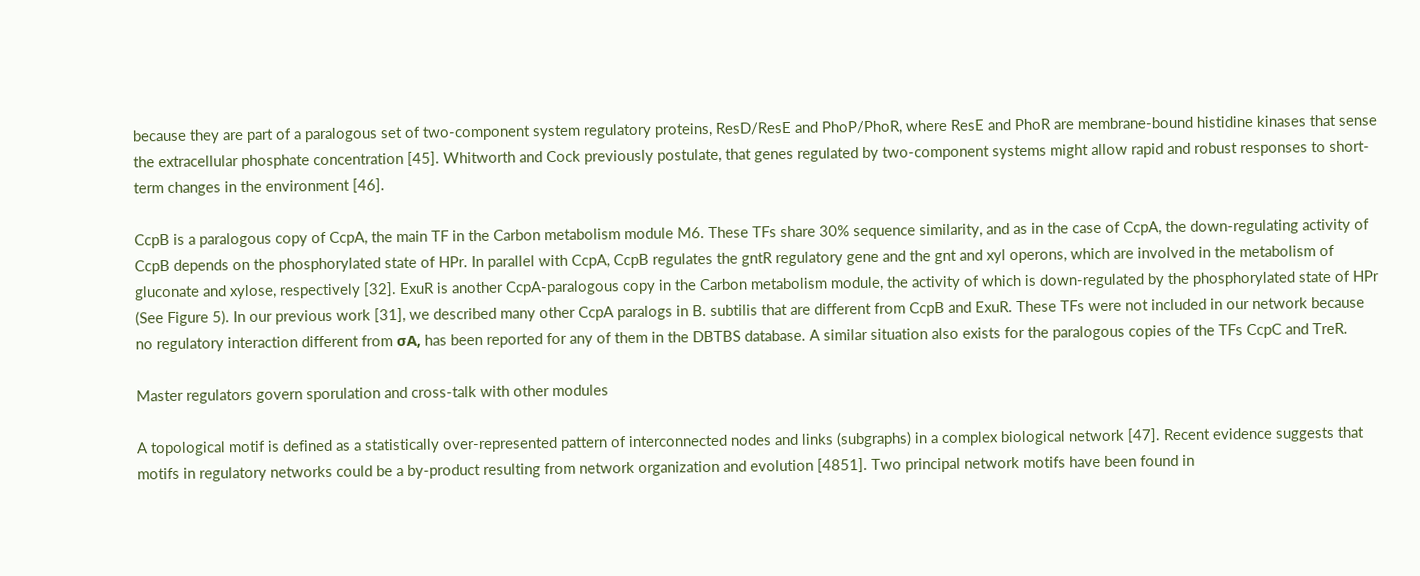because they are part of a paralogous set of two-component system regulatory proteins, ResD/ResE and PhoP/PhoR, where ResE and PhoR are membrane-bound histidine kinases that sense the extracellular phosphate concentration [45]. Whitworth and Cock previously postulate, that genes regulated by two-component systems might allow rapid and robust responses to short-term changes in the environment [46].

CcpB is a paralogous copy of CcpA, the main TF in the Carbon metabolism module M6. These TFs share 30% sequence similarity, and as in the case of CcpA, the down-regulating activity of CcpB depends on the phosphorylated state of HPr. In parallel with CcpA, CcpB regulates the gntR regulatory gene and the gnt and xyl operons, which are involved in the metabolism of gluconate and xylose, respectively [32]. ExuR is another CcpA-paralogous copy in the Carbon metabolism module, the activity of which is down-regulated by the phosphorylated state of HPr (See Figure 5). In our previous work [31], we described many other CcpA paralogs in B. subtilis that are different from CcpB and ExuR. These TFs were not included in our network because no regulatory interaction different from σA, has been reported for any of them in the DBTBS database. A similar situation also exists for the paralogous copies of the TFs CcpC and TreR.

Master regulators govern sporulation and cross-talk with other modules

A topological motif is defined as a statistically over-represented pattern of interconnected nodes and links (subgraphs) in a complex biological network [47]. Recent evidence suggests that motifs in regulatory networks could be a by-product resulting from network organization and evolution [4851]. Two principal network motifs have been found in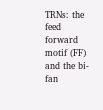TRNs: the feed forward motif (FF) and the bi-fan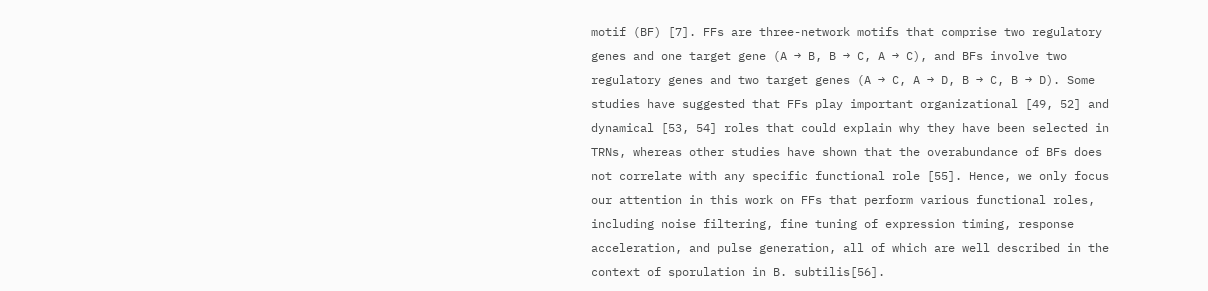motif (BF) [7]. FFs are three-network motifs that comprise two regulatory genes and one target gene (A → B, B → C, A → C), and BFs involve two regulatory genes and two target genes (A → C, A → D, B → C, B → D). Some studies have suggested that FFs play important organizational [49, 52] and dynamical [53, 54] roles that could explain why they have been selected in TRNs, whereas other studies have shown that the overabundance of BFs does not correlate with any specific functional role [55]. Hence, we only focus our attention in this work on FFs that perform various functional roles, including noise filtering, fine tuning of expression timing, response acceleration, and pulse generation, all of which are well described in the context of sporulation in B. subtilis[56].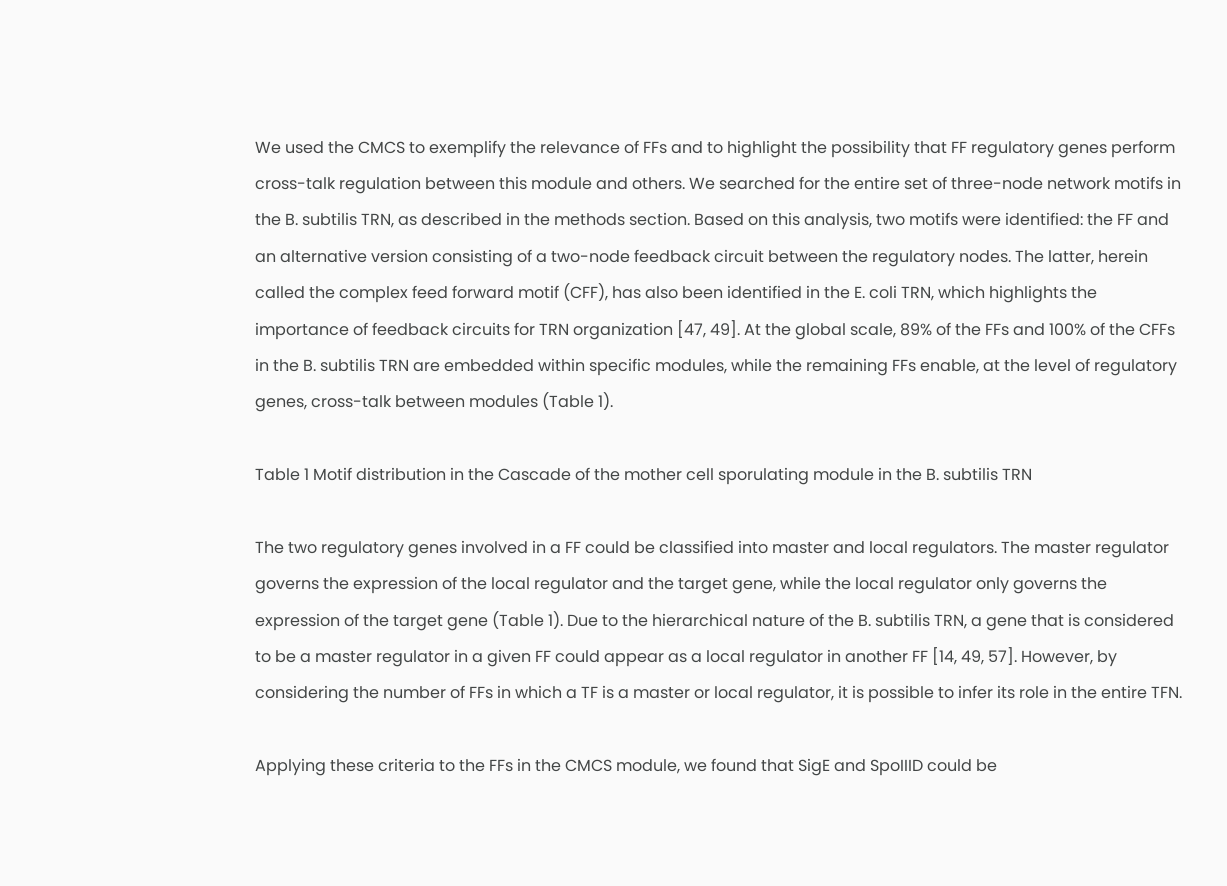We used the CMCS to exemplify the relevance of FFs and to highlight the possibility that FF regulatory genes perform cross-talk regulation between this module and others. We searched for the entire set of three-node network motifs in the B. subtilis TRN, as described in the methods section. Based on this analysis, two motifs were identified: the FF and an alternative version consisting of a two-node feedback circuit between the regulatory nodes. The latter, herein called the complex feed forward motif (CFF), has also been identified in the E. coli TRN, which highlights the importance of feedback circuits for TRN organization [47, 49]. At the global scale, 89% of the FFs and 100% of the CFFs in the B. subtilis TRN are embedded within specific modules, while the remaining FFs enable, at the level of regulatory genes, cross-talk between modules (Table 1).

Table 1 Motif distribution in the Cascade of the mother cell sporulating module in the B. subtilis TRN

The two regulatory genes involved in a FF could be classified into master and local regulators. The master regulator governs the expression of the local regulator and the target gene, while the local regulator only governs the expression of the target gene (Table 1). Due to the hierarchical nature of the B. subtilis TRN, a gene that is considered to be a master regulator in a given FF could appear as a local regulator in another FF [14, 49, 57]. However, by considering the number of FFs in which a TF is a master or local regulator, it is possible to infer its role in the entire TFN.

Applying these criteria to the FFs in the CMCS module, we found that SigE and SpoIIID could be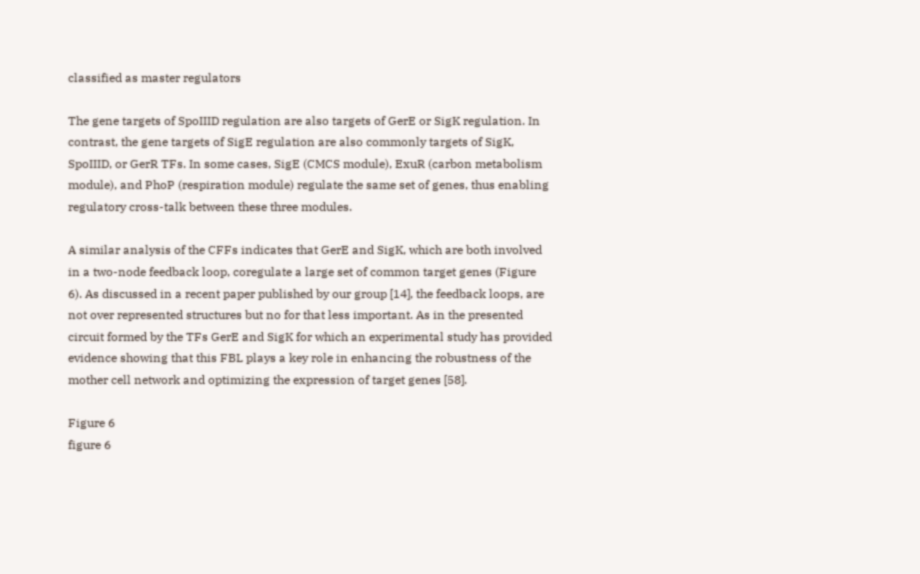classified as master regulators

The gene targets of SpoIIID regulation are also targets of GerE or SigK regulation. In contrast, the gene targets of SigE regulation are also commonly targets of SigK, SpoIIID, or GerR TFs. In some cases, SigE (CMCS module), ExuR (carbon metabolism module), and PhoP (respiration module) regulate the same set of genes, thus enabling regulatory cross-talk between these three modules.

A similar analysis of the CFFs indicates that GerE and SigK, which are both involved in a two-node feedback loop, coregulate a large set of common target genes (Figure 6). As discussed in a recent paper published by our group [14], the feedback loops, are not over represented structures but no for that less important. As in the presented circuit formed by the TFs GerE and SigK for which an experimental study has provided evidence showing that this FBL plays a key role in enhancing the robustness of the mother cell network and optimizing the expression of target genes [58].

Figure 6
figure 6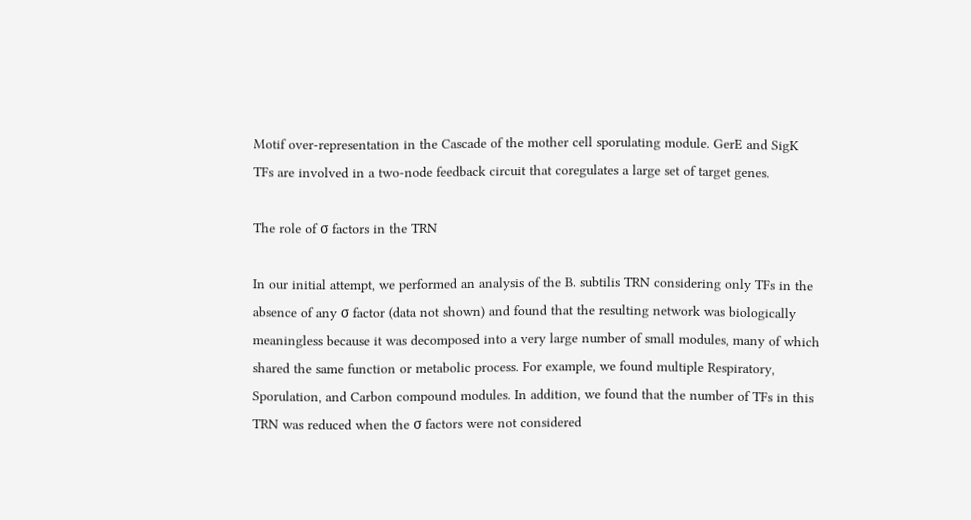Motif over-representation in the Cascade of the mother cell sporulating module. GerE and SigK TFs are involved in a two-node feedback circuit that coregulates a large set of target genes.

The role of σ factors in the TRN

In our initial attempt, we performed an analysis of the B. subtilis TRN considering only TFs in the absence of any σ factor (data not shown) and found that the resulting network was biologically meaningless because it was decomposed into a very large number of small modules, many of which shared the same function or metabolic process. For example, we found multiple Respiratory, Sporulation, and Carbon compound modules. In addition, we found that the number of TFs in this TRN was reduced when the σ factors were not considered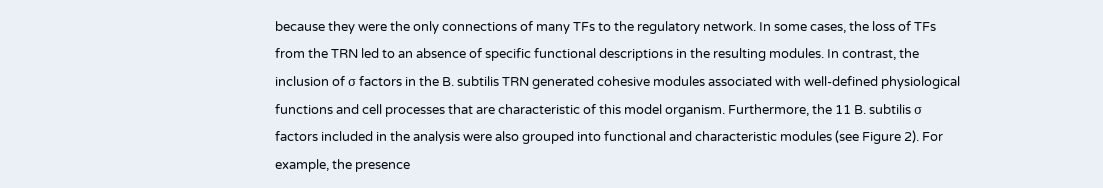because they were the only connections of many TFs to the regulatory network. In some cases, the loss of TFs from the TRN led to an absence of specific functional descriptions in the resulting modules. In contrast, the inclusion of σ factors in the B. subtilis TRN generated cohesive modules associated with well-defined physiological functions and cell processes that are characteristic of this model organism. Furthermore, the 11 B. subtilis σ factors included in the analysis were also grouped into functional and characteristic modules (see Figure 2). For example, the presence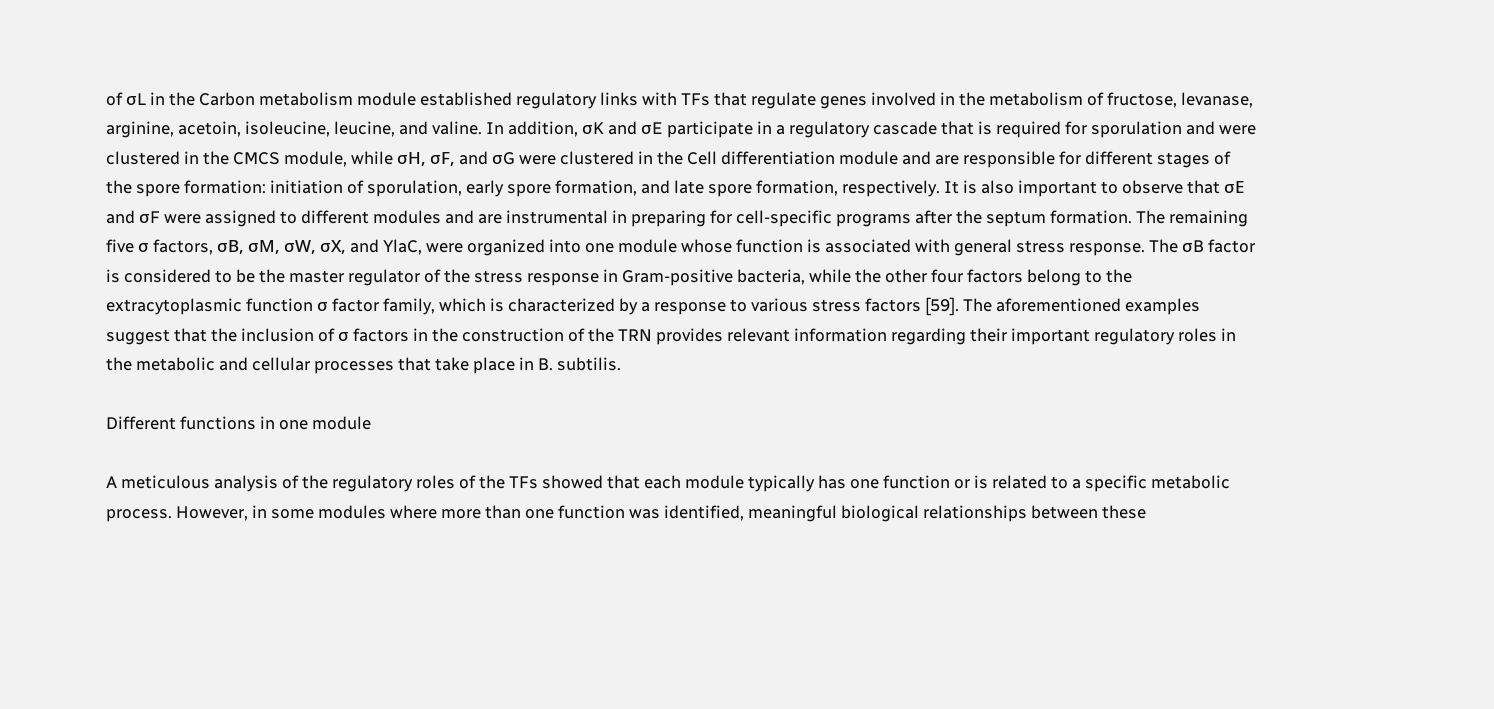of σL in the Carbon metabolism module established regulatory links with TFs that regulate genes involved in the metabolism of fructose, levanase, arginine, acetoin, isoleucine, leucine, and valine. In addition, σK and σE participate in a regulatory cascade that is required for sporulation and were clustered in the CMCS module, while σH, σF, and σG were clustered in the Cell differentiation module and are responsible for different stages of the spore formation: initiation of sporulation, early spore formation, and late spore formation, respectively. It is also important to observe that σE and σF were assigned to different modules and are instrumental in preparing for cell-specific programs after the septum formation. The remaining five σ factors, σB, σM, σW, σX, and YlaC, were organized into one module whose function is associated with general stress response. The σB factor is considered to be the master regulator of the stress response in Gram-positive bacteria, while the other four factors belong to the extracytoplasmic function σ factor family, which is characterized by a response to various stress factors [59]. The aforementioned examples suggest that the inclusion of σ factors in the construction of the TRN provides relevant information regarding their important regulatory roles in the metabolic and cellular processes that take place in B. subtilis.

Different functions in one module

A meticulous analysis of the regulatory roles of the TFs showed that each module typically has one function or is related to a specific metabolic process. However, in some modules where more than one function was identified, meaningful biological relationships between these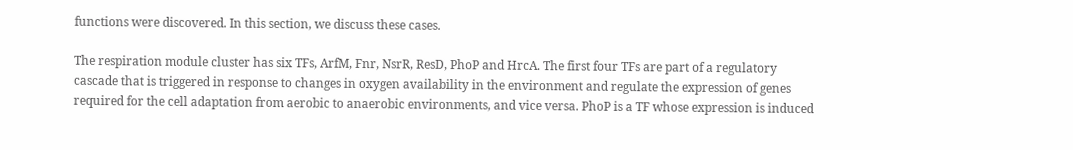functions were discovered. In this section, we discuss these cases.

The respiration module cluster has six TFs, ArfM, Fnr, NsrR, ResD, PhoP and HrcA. The first four TFs are part of a regulatory cascade that is triggered in response to changes in oxygen availability in the environment and regulate the expression of genes required for the cell adaptation from aerobic to anaerobic environments, and vice versa. PhoP is a TF whose expression is induced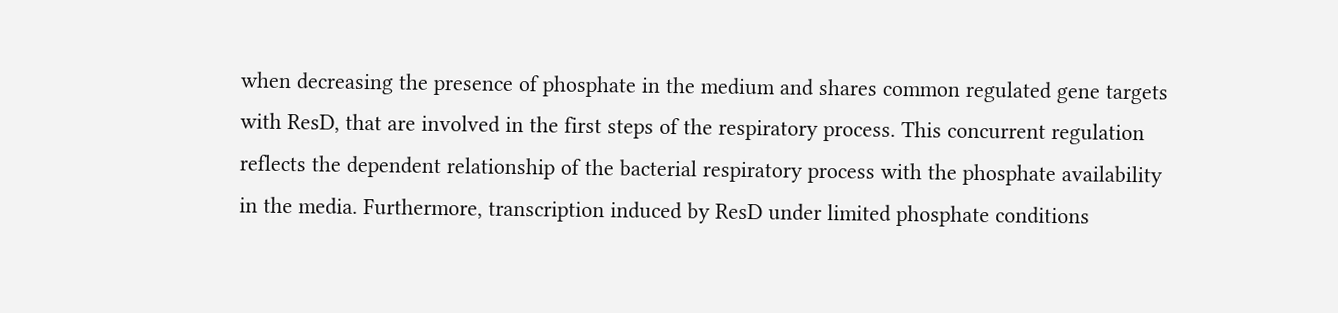when decreasing the presence of phosphate in the medium and shares common regulated gene targets with ResD, that are involved in the first steps of the respiratory process. This concurrent regulation reflects the dependent relationship of the bacterial respiratory process with the phosphate availability in the media. Furthermore, transcription induced by ResD under limited phosphate conditions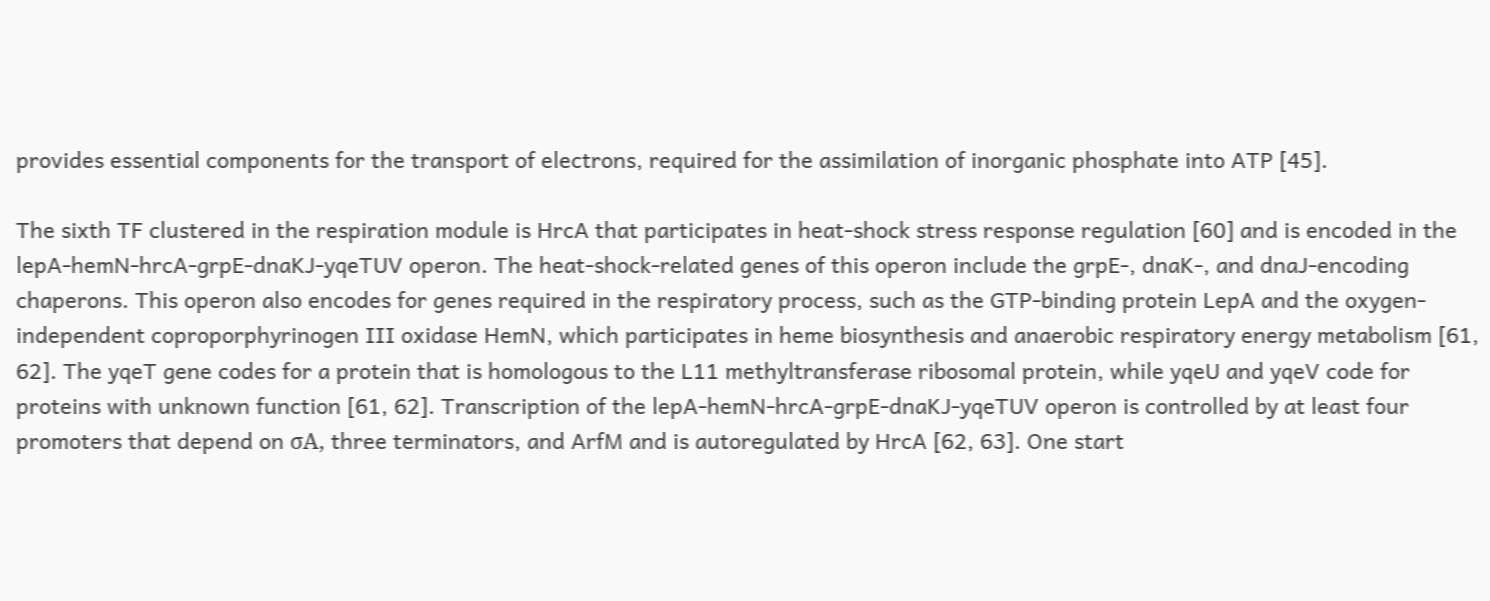provides essential components for the transport of electrons, required for the assimilation of inorganic phosphate into ATP [45].

The sixth TF clustered in the respiration module is HrcA that participates in heat-shock stress response regulation [60] and is encoded in the lepA-hemN-hrcA-grpE-dnaKJ-yqeTUV operon. The heat-shock-related genes of this operon include the grpE-, dnaK-, and dnaJ-encoding chaperons. This operon also encodes for genes required in the respiratory process, such as the GTP-binding protein LepA and the oxygen-independent coproporphyrinogen III oxidase HemN, which participates in heme biosynthesis and anaerobic respiratory energy metabolism [61, 62]. The yqeT gene codes for a protein that is homologous to the L11 methyltransferase ribosomal protein, while yqeU and yqeV code for proteins with unknown function [61, 62]. Transcription of the lepA-hemN-hrcA-grpE-dnaKJ-yqeTUV operon is controlled by at least four promoters that depend on σA, three terminators, and ArfM and is autoregulated by HrcA [62, 63]. One start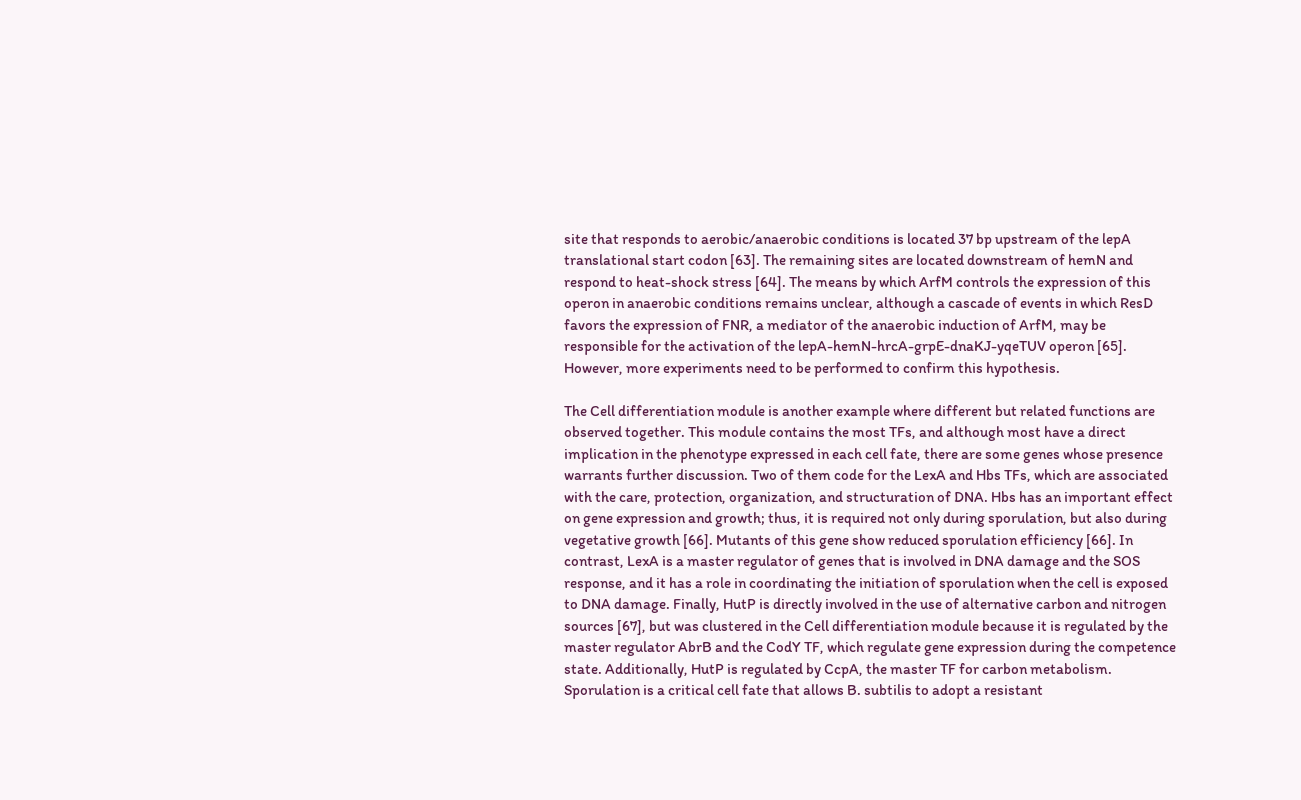site that responds to aerobic/anaerobic conditions is located 37 bp upstream of the lepA translational start codon [63]. The remaining sites are located downstream of hemN and respond to heat-shock stress [64]. The means by which ArfM controls the expression of this operon in anaerobic conditions remains unclear, although a cascade of events in which ResD favors the expression of FNR, a mediator of the anaerobic induction of ArfM, may be responsible for the activation of the lepA-hemN-hrcA-grpE-dnaKJ-yqeTUV operon [65]. However, more experiments need to be performed to confirm this hypothesis.

The Cell differentiation module is another example where different but related functions are observed together. This module contains the most TFs, and although most have a direct implication in the phenotype expressed in each cell fate, there are some genes whose presence warrants further discussion. Two of them code for the LexA and Hbs TFs, which are associated with the care, protection, organization, and structuration of DNA. Hbs has an important effect on gene expression and growth; thus, it is required not only during sporulation, but also during vegetative growth [66]. Mutants of this gene show reduced sporulation efficiency [66]. In contrast, LexA is a master regulator of genes that is involved in DNA damage and the SOS response, and it has a role in coordinating the initiation of sporulation when the cell is exposed to DNA damage. Finally, HutP is directly involved in the use of alternative carbon and nitrogen sources [67], but was clustered in the Cell differentiation module because it is regulated by the master regulator AbrB and the CodY TF, which regulate gene expression during the competence state. Additionally, HutP is regulated by CcpA, the master TF for carbon metabolism. Sporulation is a critical cell fate that allows B. subtilis to adopt a resistant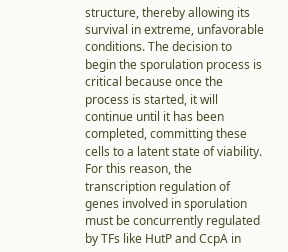structure, thereby allowing its survival in extreme, unfavorable conditions. The decision to begin the sporulation process is critical because once the process is started, it will continue until it has been completed, committing these cells to a latent state of viability. For this reason, the transcription regulation of genes involved in sporulation must be concurrently regulated by TFs like HutP and CcpA in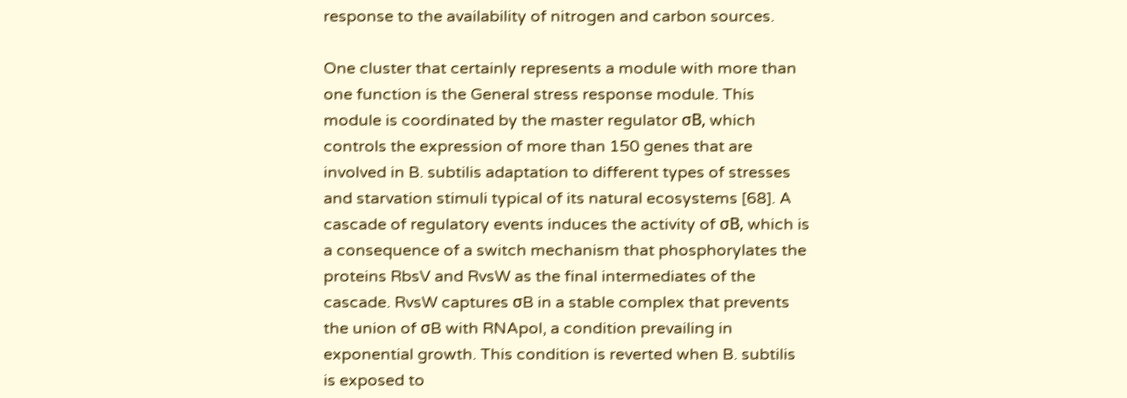response to the availability of nitrogen and carbon sources.

One cluster that certainly represents a module with more than one function is the General stress response module. This module is coordinated by the master regulator σB, which controls the expression of more than 150 genes that are involved in B. subtilis adaptation to different types of stresses and starvation stimuli typical of its natural ecosystems [68]. A cascade of regulatory events induces the activity of σB, which is a consequence of a switch mechanism that phosphorylates the proteins RbsV and RvsW as the final intermediates of the cascade. RvsW captures σB in a stable complex that prevents the union of σB with RNApol, a condition prevailing in exponential growth. This condition is reverted when B. subtilis is exposed to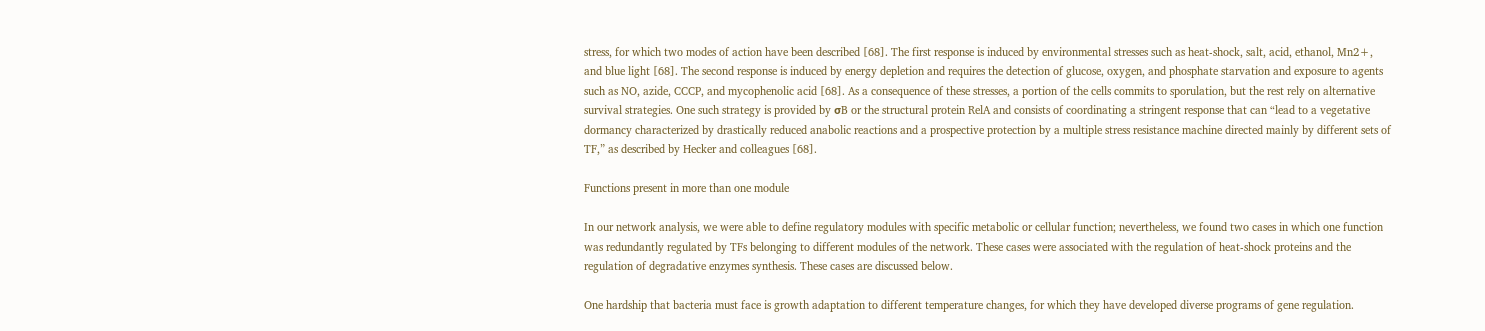stress, for which two modes of action have been described [68]. The first response is induced by environmental stresses such as heat-shock, salt, acid, ethanol, Mn2+, and blue light [68]. The second response is induced by energy depletion and requires the detection of glucose, oxygen, and phosphate starvation and exposure to agents such as NO, azide, CCCP, and mycophenolic acid [68]. As a consequence of these stresses, a portion of the cells commits to sporulation, but the rest rely on alternative survival strategies. One such strategy is provided by σB or the structural protein RelA and consists of coordinating a stringent response that can “lead to a vegetative dormancy characterized by drastically reduced anabolic reactions and a prospective protection by a multiple stress resistance machine directed mainly by different sets of TF,” as described by Hecker and colleagues [68].

Functions present in more than one module

In our network analysis, we were able to define regulatory modules with specific metabolic or cellular function; nevertheless, we found two cases in which one function was redundantly regulated by TFs belonging to different modules of the network. These cases were associated with the regulation of heat-shock proteins and the regulation of degradative enzymes synthesis. These cases are discussed below.

One hardship that bacteria must face is growth adaptation to different temperature changes, for which they have developed diverse programs of gene regulation.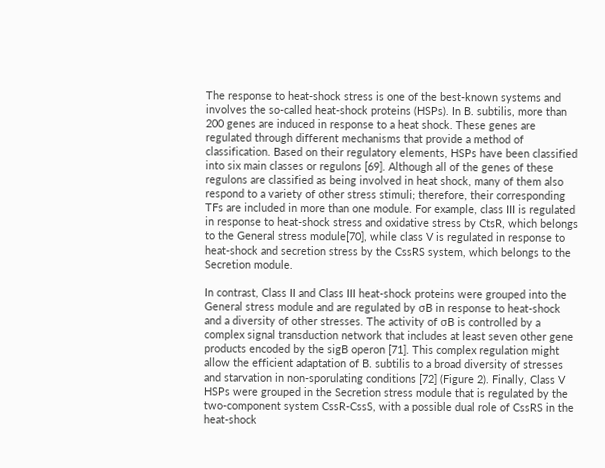The response to heat-shock stress is one of the best-known systems and involves the so-called heat-shock proteins (HSPs). In B. subtilis, more than 200 genes are induced in response to a heat shock. These genes are regulated through different mechanisms that provide a method of classification. Based on their regulatory elements, HSPs have been classified into six main classes or regulons [69]. Although all of the genes of these regulons are classified as being involved in heat shock, many of them also respond to a variety of other stress stimuli; therefore, their corresponding TFs are included in more than one module. For example, class III is regulated in response to heat-shock stress and oxidative stress by CtsR, which belongs to the General stress module[70], while class V is regulated in response to heat-shock and secretion stress by the CssRS system, which belongs to the Secretion module.

In contrast, Class II and Class III heat-shock proteins were grouped into the General stress module and are regulated by σB in response to heat-shock and a diversity of other stresses. The activity of σB is controlled by a complex signal transduction network that includes at least seven other gene products encoded by the sigB operon [71]. This complex regulation might allow the efficient adaptation of B. subtilis to a broad diversity of stresses and starvation in non-sporulating conditions [72] (Figure 2). Finally, Class V HSPs were grouped in the Secretion stress module that is regulated by the two-component system CssR-CssS, with a possible dual role of CssRS in the heat-shock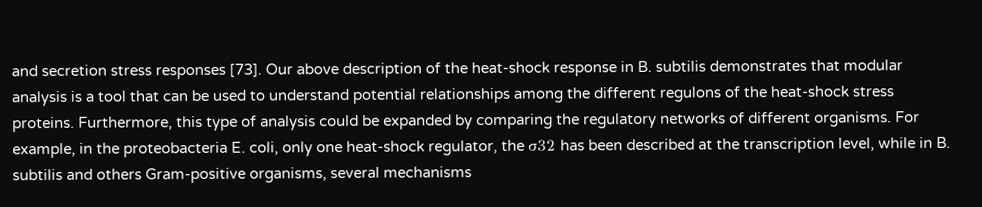and secretion stress responses [73]. Our above description of the heat-shock response in B. subtilis demonstrates that modular analysis is a tool that can be used to understand potential relationships among the different regulons of the heat-shock stress proteins. Furthermore, this type of analysis could be expanded by comparing the regulatory networks of different organisms. For example, in the proteobacteria E. coli, only one heat-shock regulator, the σ32 has been described at the transcription level, while in B. subtilis and others Gram-positive organisms, several mechanisms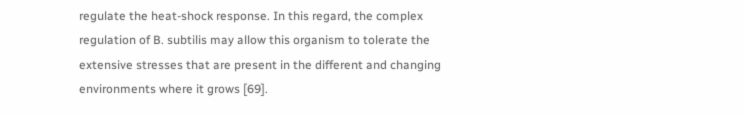regulate the heat-shock response. In this regard, the complex regulation of B. subtilis may allow this organism to tolerate the extensive stresses that are present in the different and changing environments where it grows [69].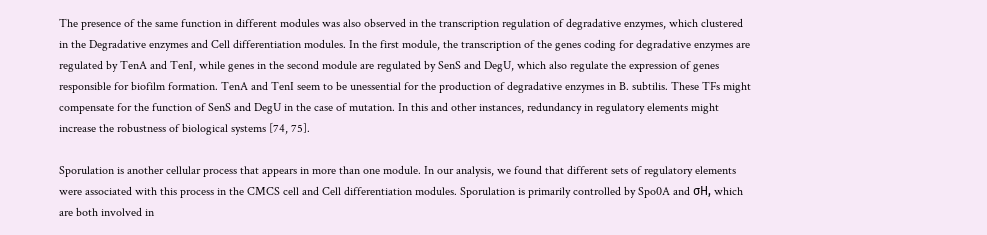The presence of the same function in different modules was also observed in the transcription regulation of degradative enzymes, which clustered in the Degradative enzymes and Cell differentiation modules. In the first module, the transcription of the genes coding for degradative enzymes are regulated by TenA and TenI, while genes in the second module are regulated by SenS and DegU, which also regulate the expression of genes responsible for biofilm formation. TenA and TenI seem to be unessential for the production of degradative enzymes in B. subtilis. These TFs might compensate for the function of SenS and DegU in the case of mutation. In this and other instances, redundancy in regulatory elements might increase the robustness of biological systems [74, 75].

Sporulation is another cellular process that appears in more than one module. In our analysis, we found that different sets of regulatory elements were associated with this process in the CMCS cell and Cell differentiation modules. Sporulation is primarily controlled by Spo0A and σH, which are both involved in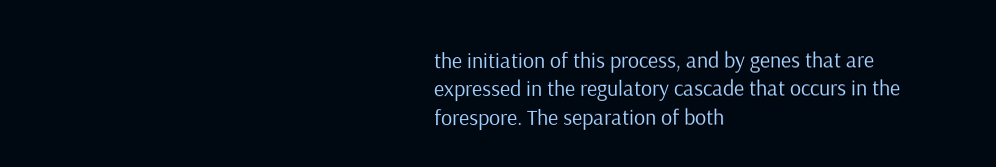the initiation of this process, and by genes that are expressed in the regulatory cascade that occurs in the forespore. The separation of both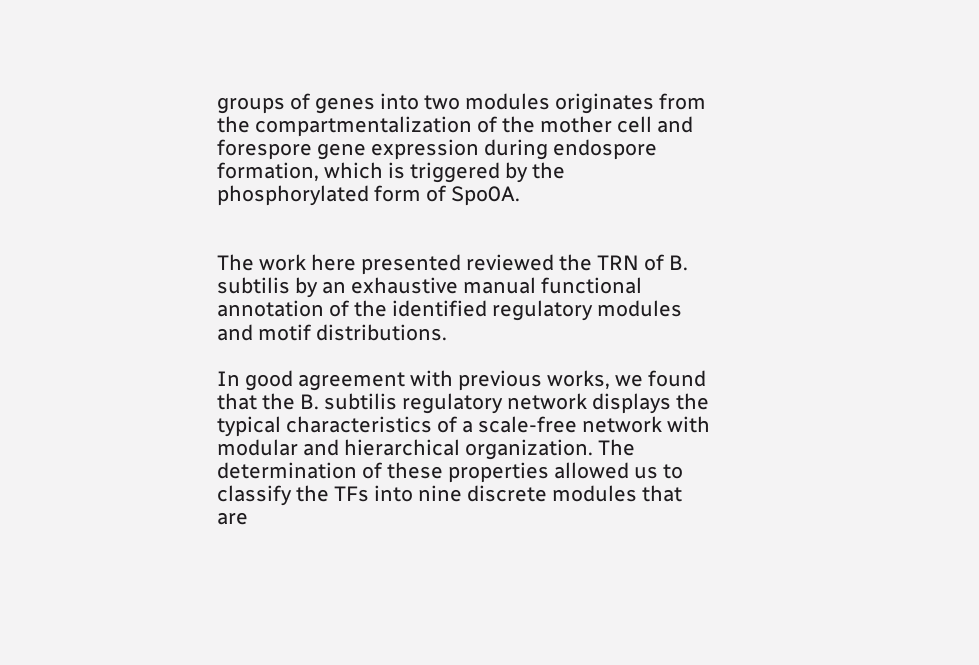groups of genes into two modules originates from the compartmentalization of the mother cell and forespore gene expression during endospore formation, which is triggered by the phosphorylated form of Spo0A.


The work here presented reviewed the TRN of B. subtilis by an exhaustive manual functional annotation of the identified regulatory modules and motif distributions.

In good agreement with previous works, we found that the B. subtilis regulatory network displays the typical characteristics of a scale-free network with modular and hierarchical organization. The determination of these properties allowed us to classify the TFs into nine discrete modules that are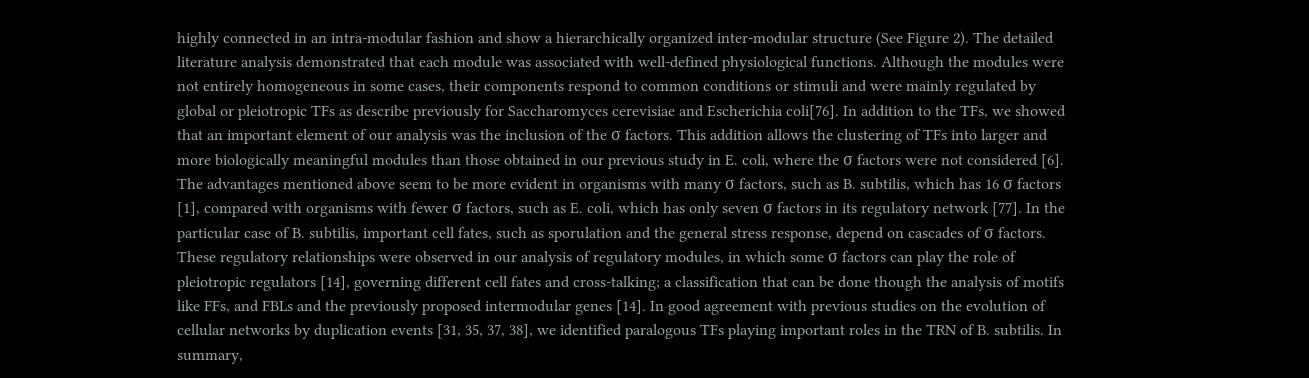highly connected in an intra-modular fashion and show a hierarchically organized inter-modular structure (See Figure 2). The detailed literature analysis demonstrated that each module was associated with well-defined physiological functions. Although the modules were not entirely homogeneous in some cases, their components respond to common conditions or stimuli and were mainly regulated by global or pleiotropic TFs as describe previously for Saccharomyces cerevisiae and Escherichia coli[76]. In addition to the TFs, we showed that an important element of our analysis was the inclusion of the σ factors. This addition allows the clustering of TFs into larger and more biologically meaningful modules than those obtained in our previous study in E. coli, where the σ factors were not considered [6]. The advantages mentioned above seem to be more evident in organisms with many σ factors, such as B. subtilis, which has 16 σ factors [1], compared with organisms with fewer σ factors, such as E. coli, which has only seven σ factors in its regulatory network [77]. In the particular case of B. subtilis, important cell fates, such as sporulation and the general stress response, depend on cascades of σ factors. These regulatory relationships were observed in our analysis of regulatory modules, in which some σ factors can play the role of pleiotropic regulators [14], governing different cell fates and cross-talking; a classification that can be done though the analysis of motifs like FFs, and FBLs and the previously proposed intermodular genes [14]. In good agreement with previous studies on the evolution of cellular networks by duplication events [31, 35, 37, 38], we identified paralogous TFs playing important roles in the TRN of B. subtilis. In summary,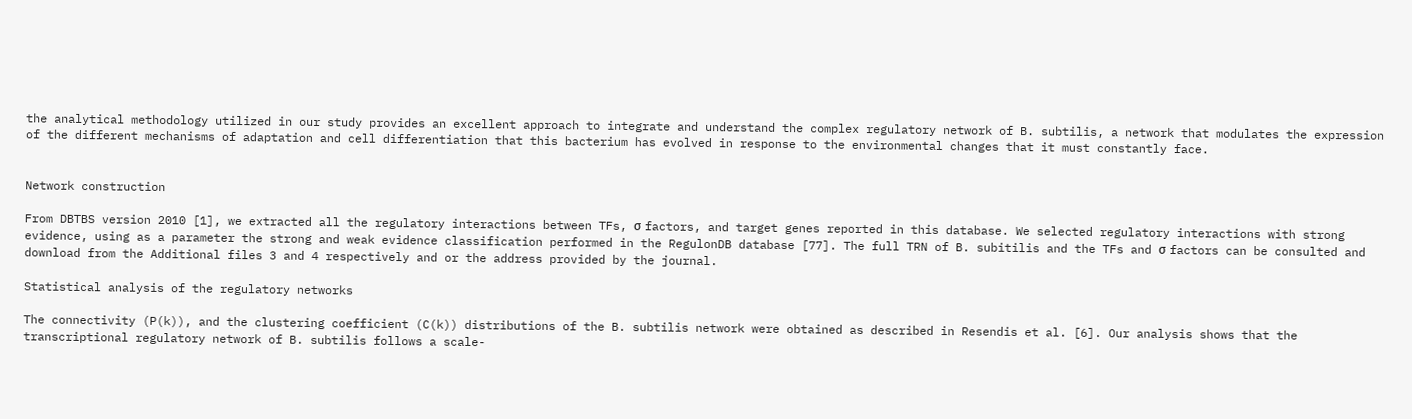the analytical methodology utilized in our study provides an excellent approach to integrate and understand the complex regulatory network of B. subtilis, a network that modulates the expression of the different mechanisms of adaptation and cell differentiation that this bacterium has evolved in response to the environmental changes that it must constantly face.


Network construction

From DBTBS version 2010 [1], we extracted all the regulatory interactions between TFs, σ factors, and target genes reported in this database. We selected regulatory interactions with strong evidence, using as a parameter the strong and weak evidence classification performed in the RegulonDB database [77]. The full TRN of B. subitilis and the TFs and σ factors can be consulted and download from the Additional files 3 and 4 respectively and or the address provided by the journal.

Statistical analysis of the regulatory networks

The connectivity (P(k)), and the clustering coefficient (C(k)) distributions of the B. subtilis network were obtained as described in Resendis et al. [6]. Our analysis shows that the transcriptional regulatory network of B. subtilis follows a scale-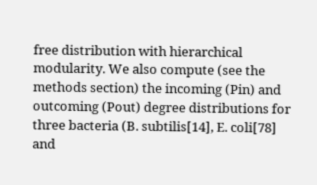free distribution with hierarchical modularity. We also compute (see the methods section) the incoming (Pin) and outcoming (Pout) degree distributions for three bacteria (B. subtilis[14], E. coli[78] and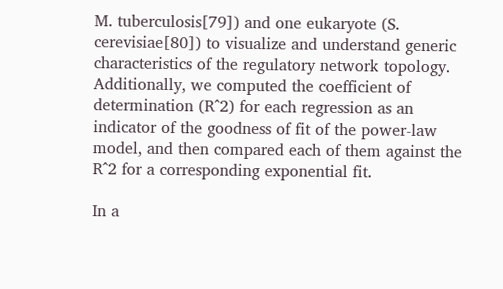M. tuberculosis[79]) and one eukaryote (S. cerevisiae[80]) to visualize and understand generic characteristics of the regulatory network topology. Additionally, we computed the coefficient of determination (R^2) for each regression as an indicator of the goodness of fit of the power-law model, and then compared each of them against the R^2 for a corresponding exponential fit.

In a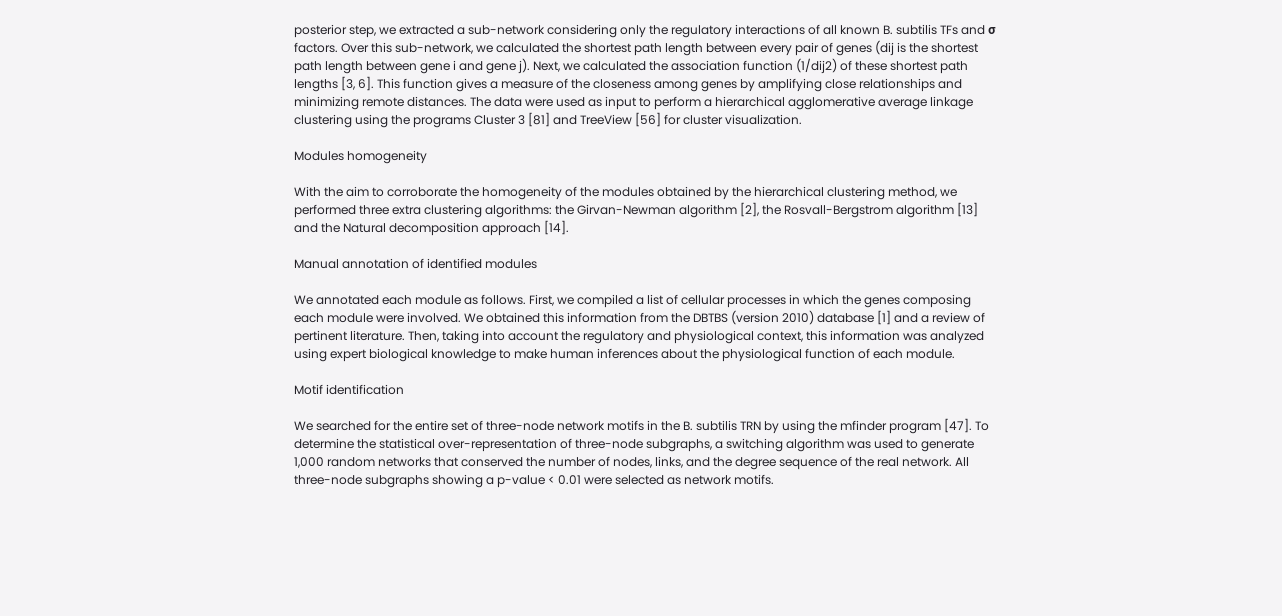posterior step, we extracted a sub-network considering only the regulatory interactions of all known B. subtilis TFs and σ factors. Over this sub-network, we calculated the shortest path length between every pair of genes (dij is the shortest path length between gene i and gene j). Next, we calculated the association function (1/dij2) of these shortest path lengths [3, 6]. This function gives a measure of the closeness among genes by amplifying close relationships and minimizing remote distances. The data were used as input to perform a hierarchical agglomerative average linkage clustering using the programs Cluster 3 [81] and TreeView [56] for cluster visualization.

Modules homogeneity

With the aim to corroborate the homogeneity of the modules obtained by the hierarchical clustering method, we performed three extra clustering algorithms: the Girvan-Newman algorithm [2], the Rosvall-Bergstrom algorithm [13] and the Natural decomposition approach [14].

Manual annotation of identified modules

We annotated each module as follows. First, we compiled a list of cellular processes in which the genes composing each module were involved. We obtained this information from the DBTBS (version 2010) database [1] and a review of pertinent literature. Then, taking into account the regulatory and physiological context, this information was analyzed using expert biological knowledge to make human inferences about the physiological function of each module.

Motif identification

We searched for the entire set of three-node network motifs in the B. subtilis TRN by using the mfinder program [47]. To determine the statistical over-representation of three-node subgraphs, a switching algorithm was used to generate 1,000 random networks that conserved the number of nodes, links, and the degree sequence of the real network. All three-node subgraphs showing a p-value < 0.01 were selected as network motifs.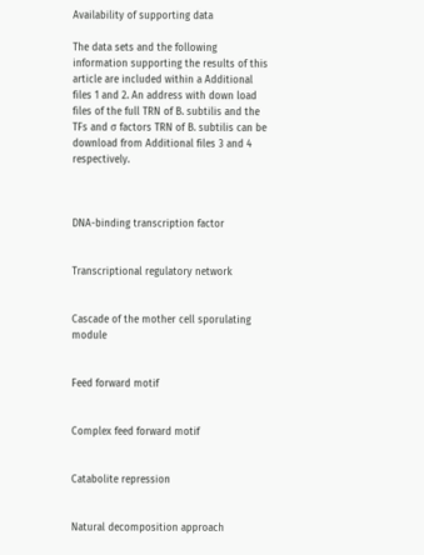Availability of supporting data

The data sets and the following information supporting the results of this article are included within a Additional files 1 and 2. An address with down load files of the full TRN of B. subtilis and the TFs and σ factors TRN of B. subtilis can be download from Additional files 3 and 4 respectively.



DNA-binding transcription factor


Transcriptional regulatory network


Cascade of the mother cell sporulating module


Feed forward motif


Complex feed forward motif


Catabolite repression


Natural decomposition approach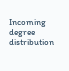Incoming degree distribution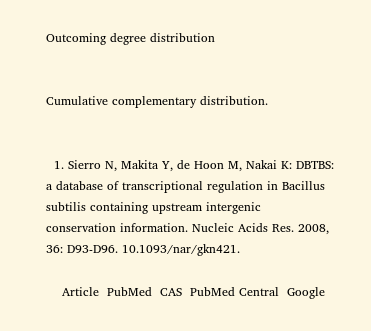Outcoming degree distribution


Cumulative complementary distribution.


  1. Sierro N, Makita Y, de Hoon M, Nakai K: DBTBS: a database of transcriptional regulation in Bacillus subtilis containing upstream intergenic conservation information. Nucleic Acids Res. 2008, 36: D93-D96. 10.1093/nar/gkn421.

    Article  PubMed  CAS  PubMed Central  Google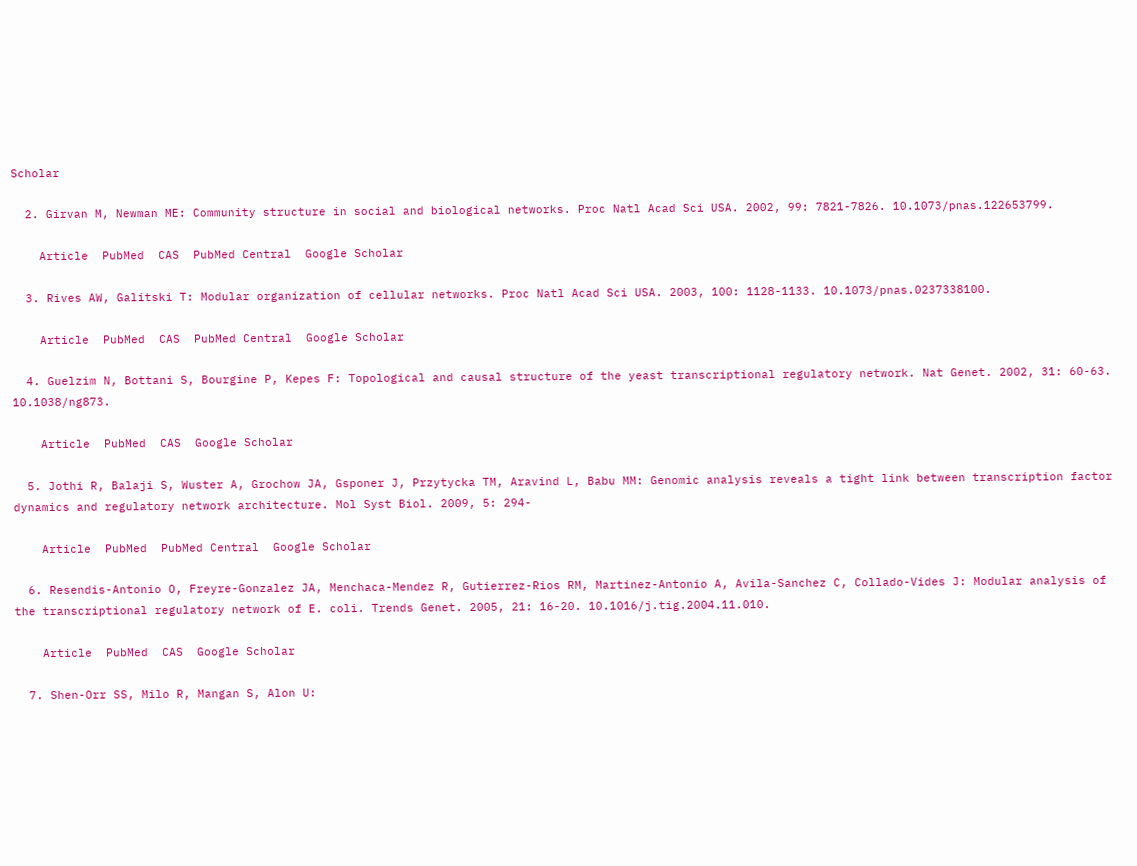Scholar

  2. Girvan M, Newman ME: Community structure in social and biological networks. Proc Natl Acad Sci USA. 2002, 99: 7821-7826. 10.1073/pnas.122653799.

    Article  PubMed  CAS  PubMed Central  Google Scholar

  3. Rives AW, Galitski T: Modular organization of cellular networks. Proc Natl Acad Sci USA. 2003, 100: 1128-1133. 10.1073/pnas.0237338100.

    Article  PubMed  CAS  PubMed Central  Google Scholar

  4. Guelzim N, Bottani S, Bourgine P, Kepes F: Topological and causal structure of the yeast transcriptional regulatory network. Nat Genet. 2002, 31: 60-63. 10.1038/ng873.

    Article  PubMed  CAS  Google Scholar

  5. Jothi R, Balaji S, Wuster A, Grochow JA, Gsponer J, Przytycka TM, Aravind L, Babu MM: Genomic analysis reveals a tight link between transcription factor dynamics and regulatory network architecture. Mol Syst Biol. 2009, 5: 294-

    Article  PubMed  PubMed Central  Google Scholar

  6. Resendis-Antonio O, Freyre-Gonzalez JA, Menchaca-Mendez R, Gutierrez-Rios RM, Martinez-Antonio A, Avila-Sanchez C, Collado-Vides J: Modular analysis of the transcriptional regulatory network of E. coli. Trends Genet. 2005, 21: 16-20. 10.1016/j.tig.2004.11.010.

    Article  PubMed  CAS  Google Scholar

  7. Shen-Orr SS, Milo R, Mangan S, Alon U: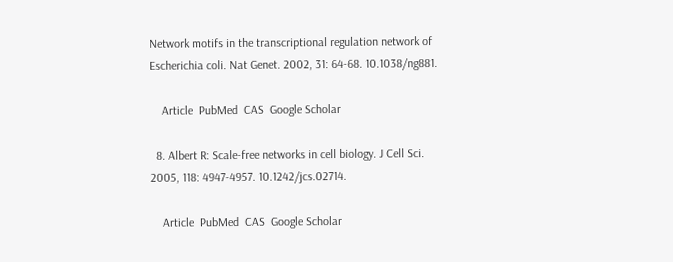Network motifs in the transcriptional regulation network of Escherichia coli. Nat Genet. 2002, 31: 64-68. 10.1038/ng881.

    Article  PubMed  CAS  Google Scholar

  8. Albert R: Scale-free networks in cell biology. J Cell Sci. 2005, 118: 4947-4957. 10.1242/jcs.02714.

    Article  PubMed  CAS  Google Scholar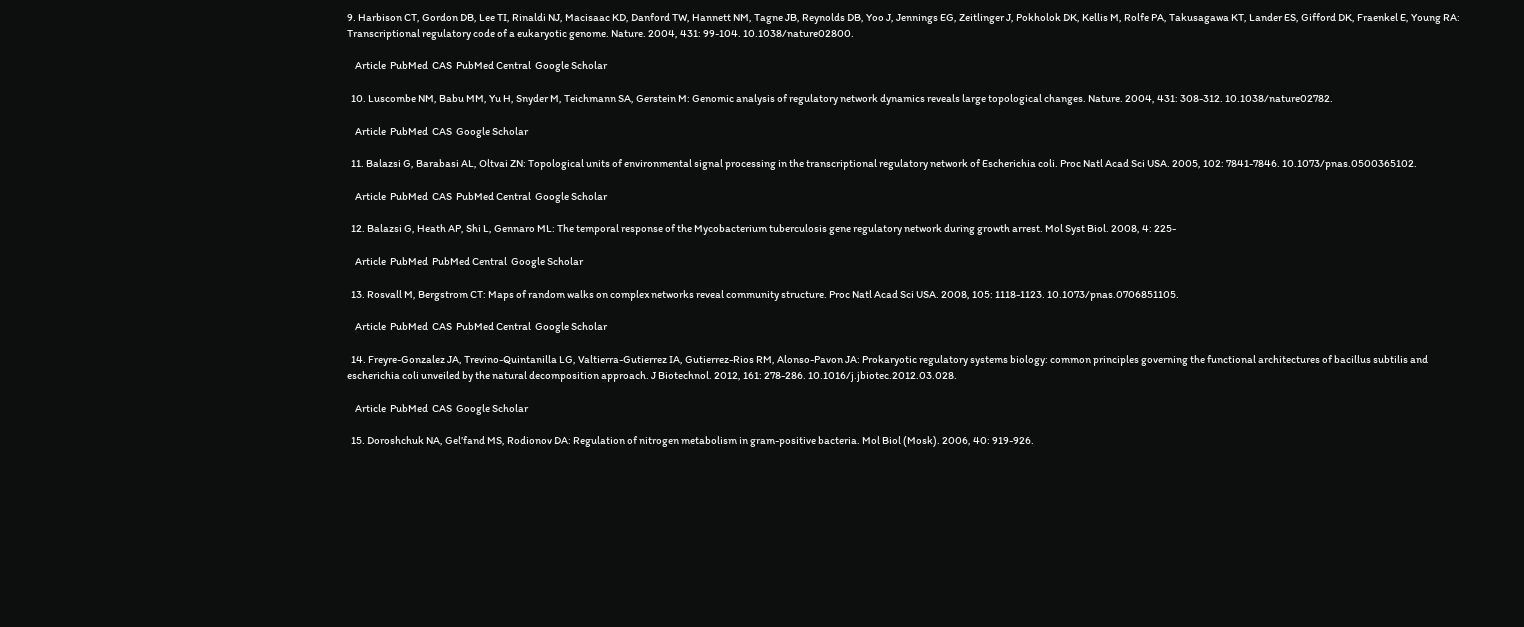9. Harbison CT, Gordon DB, Lee TI, Rinaldi NJ, Macisaac KD, Danford TW, Hannett NM, Tagne JB, Reynolds DB, Yoo J, Jennings EG, Zeitlinger J, Pokholok DK, Kellis M, Rolfe PA, Takusagawa KT, Lander ES, Gifford DK, Fraenkel E, Young RA: Transcriptional regulatory code of a eukaryotic genome. Nature. 2004, 431: 99-104. 10.1038/nature02800.

    Article  PubMed  CAS  PubMed Central  Google Scholar

  10. Luscombe NM, Babu MM, Yu H, Snyder M, Teichmann SA, Gerstein M: Genomic analysis of regulatory network dynamics reveals large topological changes. Nature. 2004, 431: 308-312. 10.1038/nature02782.

    Article  PubMed  CAS  Google Scholar

  11. Balazsi G, Barabasi AL, Oltvai ZN: Topological units of environmental signal processing in the transcriptional regulatory network of Escherichia coli. Proc Natl Acad Sci USA. 2005, 102: 7841-7846. 10.1073/pnas.0500365102.

    Article  PubMed  CAS  PubMed Central  Google Scholar

  12. Balazsi G, Heath AP, Shi L, Gennaro ML: The temporal response of the Mycobacterium tuberculosis gene regulatory network during growth arrest. Mol Syst Biol. 2008, 4: 225-

    Article  PubMed  PubMed Central  Google Scholar

  13. Rosvall M, Bergstrom CT: Maps of random walks on complex networks reveal community structure. Proc Natl Acad Sci USA. 2008, 105: 1118-1123. 10.1073/pnas.0706851105.

    Article  PubMed  CAS  PubMed Central  Google Scholar

  14. Freyre-Gonzalez JA, Trevino-Quintanilla LG, Valtierra-Gutierrez IA, Gutierrez-Rios RM, Alonso-Pavon JA: Prokaryotic regulatory systems biology: common principles governing the functional architectures of bacillus subtilis and escherichia coli unveiled by the natural decomposition approach. J Biotechnol. 2012, 161: 278-286. 10.1016/j.jbiotec.2012.03.028.

    Article  PubMed  CAS  Google Scholar

  15. Doroshchuk NA, Gel’fand MS, Rodionov DA: Regulation of nitrogen metabolism in gram-positive bacteria. Mol Biol (Mosk). 2006, 40: 919-926.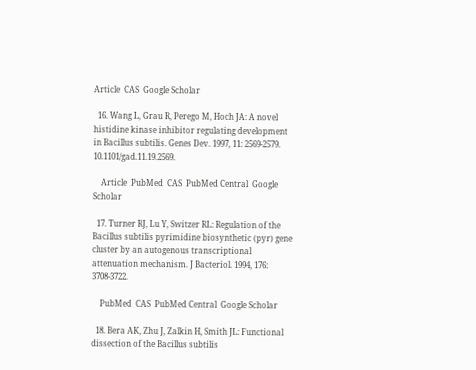Article  CAS  Google Scholar

  16. Wang L, Grau R, Perego M, Hoch JA: A novel histidine kinase inhibitor regulating development in Bacillus subtilis. Genes Dev. 1997, 11: 2569-2579. 10.1101/gad.11.19.2569.

    Article  PubMed  CAS  PubMed Central  Google Scholar

  17. Turner RJ, Lu Y, Switzer RL: Regulation of the Bacillus subtilis pyrimidine biosynthetic (pyr) gene cluster by an autogenous transcriptional attenuation mechanism. J Bacteriol. 1994, 176: 3708-3722.

    PubMed  CAS  PubMed Central  Google Scholar

  18. Bera AK, Zhu J, Zalkin H, Smith JL: Functional dissection of the Bacillus subtilis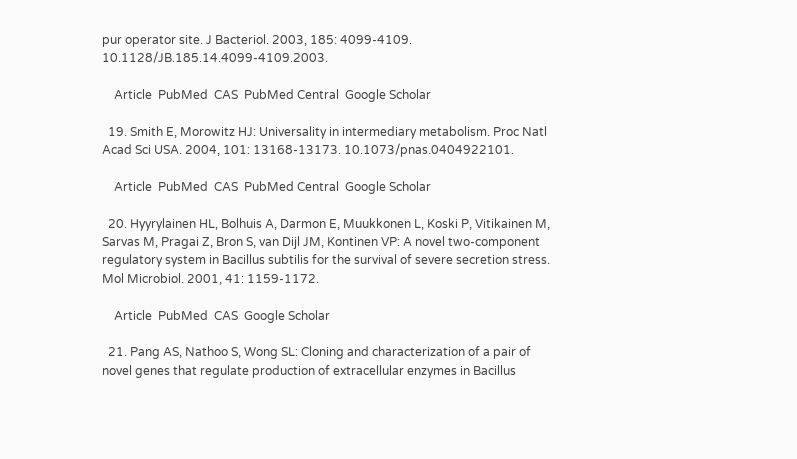pur operator site. J Bacteriol. 2003, 185: 4099-4109. 10.1128/JB.185.14.4099-4109.2003.

    Article  PubMed  CAS  PubMed Central  Google Scholar

  19. Smith E, Morowitz HJ: Universality in intermediary metabolism. Proc Natl Acad Sci USA. 2004, 101: 13168-13173. 10.1073/pnas.0404922101.

    Article  PubMed  CAS  PubMed Central  Google Scholar

  20. Hyyrylainen HL, Bolhuis A, Darmon E, Muukkonen L, Koski P, Vitikainen M, Sarvas M, Pragai Z, Bron S, van Dijl JM, Kontinen VP: A novel two-component regulatory system in Bacillus subtilis for the survival of severe secretion stress. Mol Microbiol. 2001, 41: 1159-1172.

    Article  PubMed  CAS  Google Scholar

  21. Pang AS, Nathoo S, Wong SL: Cloning and characterization of a pair of novel genes that regulate production of extracellular enzymes in Bacillus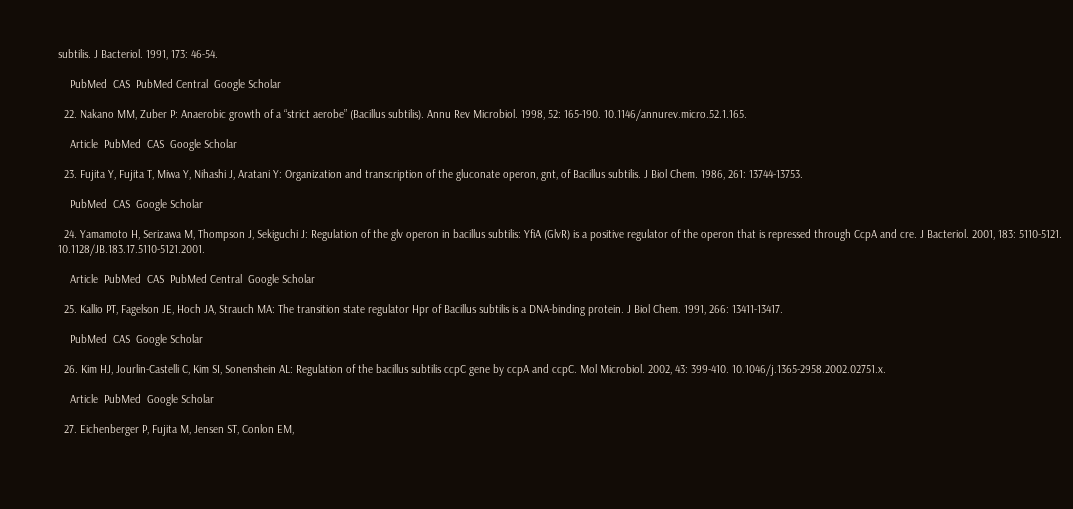subtilis. J Bacteriol. 1991, 173: 46-54.

    PubMed  CAS  PubMed Central  Google Scholar

  22. Nakano MM, Zuber P: Anaerobic growth of a “strict aerobe” (Bacillus subtilis). Annu Rev Microbiol. 1998, 52: 165-190. 10.1146/annurev.micro.52.1.165.

    Article  PubMed  CAS  Google Scholar

  23. Fujita Y, Fujita T, Miwa Y, Nihashi J, Aratani Y: Organization and transcription of the gluconate operon, gnt, of Bacillus subtilis. J Biol Chem. 1986, 261: 13744-13753.

    PubMed  CAS  Google Scholar

  24. Yamamoto H, Serizawa M, Thompson J, Sekiguchi J: Regulation of the glv operon in bacillus subtilis: YfiA (GlvR) is a positive regulator of the operon that is repressed through CcpA and cre. J Bacteriol. 2001, 183: 5110-5121. 10.1128/JB.183.17.5110-5121.2001.

    Article  PubMed  CAS  PubMed Central  Google Scholar

  25. Kallio PT, Fagelson JE, Hoch JA, Strauch MA: The transition state regulator Hpr of Bacillus subtilis is a DNA-binding protein. J Biol Chem. 1991, 266: 13411-13417.

    PubMed  CAS  Google Scholar

  26. Kim HJ, Jourlin-Castelli C, Kim SI, Sonenshein AL: Regulation of the bacillus subtilis ccpC gene by ccpA and ccpC. Mol Microbiol. 2002, 43: 399-410. 10.1046/j.1365-2958.2002.02751.x.

    Article  PubMed  Google Scholar

  27. Eichenberger P, Fujita M, Jensen ST, Conlon EM,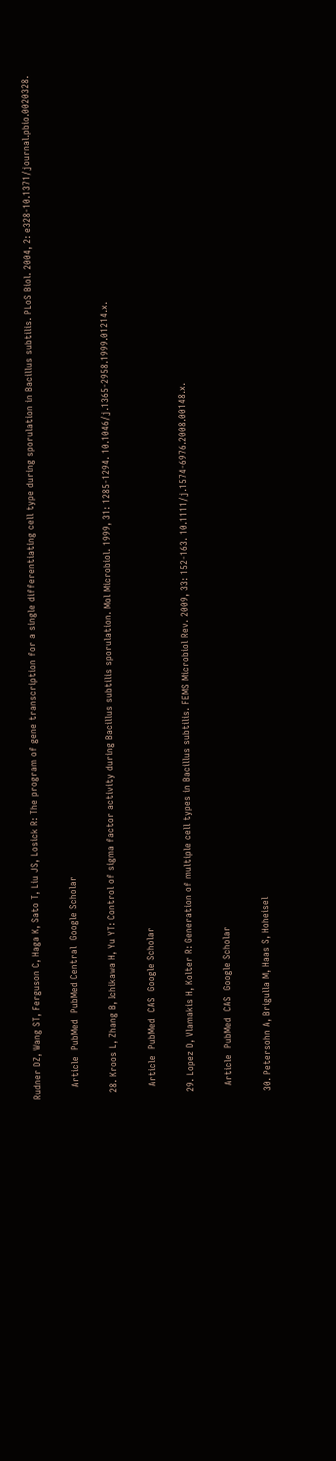Rudner DZ, Wang ST, Ferguson C, Haga K, Sato T, Liu JS, Losick R: The program of gene transcription for a single differentiating cell type during sporulation in Bacillus subtilis. PLoS Biol. 2004, 2: e328-10.1371/journal.pbio.0020328.

    Article  PubMed  PubMed Central  Google Scholar

  28. Kroos L, Zhang B, Ichikawa H, Yu YT: Control of sigma factor activity during Bacillus subtilis sporulation. Mol Microbiol. 1999, 31: 1285-1294. 10.1046/j.1365-2958.1999.01214.x.

    Article  PubMed  CAS  Google Scholar

  29. Lopez D, Vlamakis H, Kolter R: Generation of multiple cell types in Bacillus subtilis. FEMS Microbiol Rev. 2009, 33: 152-163. 10.1111/j.1574-6976.2008.00148.x.

    Article  PubMed  CAS  Google Scholar

  30. Petersohn A, Brigulla M, Haas S, Hoheisel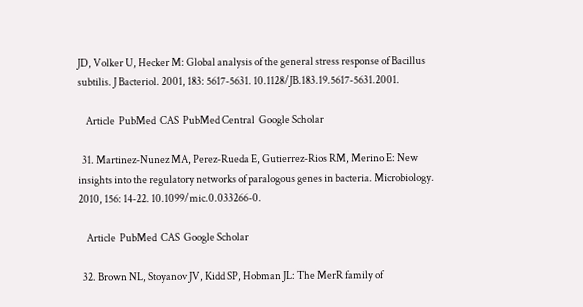JD, Volker U, Hecker M: Global analysis of the general stress response of Bacillus subtilis. J Bacteriol. 2001, 183: 5617-5631. 10.1128/JB.183.19.5617-5631.2001.

    Article  PubMed  CAS  PubMed Central  Google Scholar

  31. Martinez-Nunez MA, Perez-Rueda E, Gutierrez-Rios RM, Merino E: New insights into the regulatory networks of paralogous genes in bacteria. Microbiology. 2010, 156: 14-22. 10.1099/mic.0.033266-0.

    Article  PubMed  CAS  Google Scholar

  32. Brown NL, Stoyanov JV, Kidd SP, Hobman JL: The MerR family of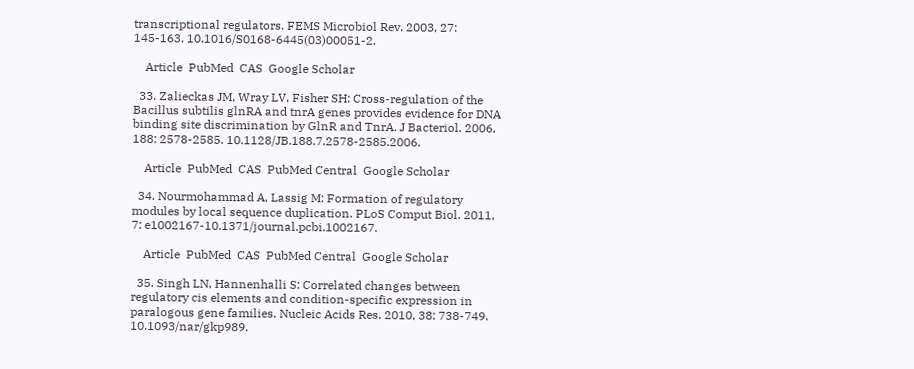transcriptional regulators. FEMS Microbiol Rev. 2003, 27: 145-163. 10.1016/S0168-6445(03)00051-2.

    Article  PubMed  CAS  Google Scholar

  33. Zalieckas JM, Wray LV, Fisher SH: Cross-regulation of the Bacillus subtilis glnRA and tnrA genes provides evidence for DNA binding site discrimination by GlnR and TnrA. J Bacteriol. 2006, 188: 2578-2585. 10.1128/JB.188.7.2578-2585.2006.

    Article  PubMed  CAS  PubMed Central  Google Scholar

  34. Nourmohammad A, Lassig M: Formation of regulatory modules by local sequence duplication. PLoS Comput Biol. 2011, 7: e1002167-10.1371/journal.pcbi.1002167.

    Article  PubMed  CAS  PubMed Central  Google Scholar

  35. Singh LN, Hannenhalli S: Correlated changes between regulatory cis elements and condition-specific expression in paralogous gene families. Nucleic Acids Res. 2010, 38: 738-749. 10.1093/nar/gkp989.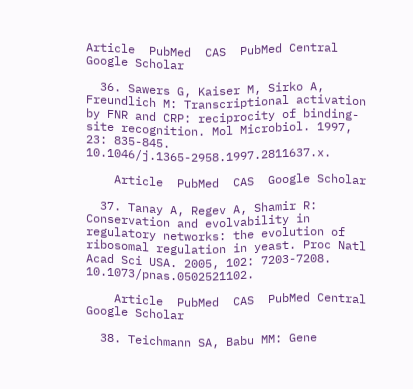Article  PubMed  CAS  PubMed Central  Google Scholar

  36. Sawers G, Kaiser M, Sirko A, Freundlich M: Transcriptional activation by FNR and CRP: reciprocity of binding-site recognition. Mol Microbiol. 1997, 23: 835-845. 10.1046/j.1365-2958.1997.2811637.x.

    Article  PubMed  CAS  Google Scholar

  37. Tanay A, Regev A, Shamir R: Conservation and evolvability in regulatory networks: the evolution of ribosomal regulation in yeast. Proc Natl Acad Sci USA. 2005, 102: 7203-7208. 10.1073/pnas.0502521102.

    Article  PubMed  CAS  PubMed Central  Google Scholar

  38. Teichmann SA, Babu MM: Gene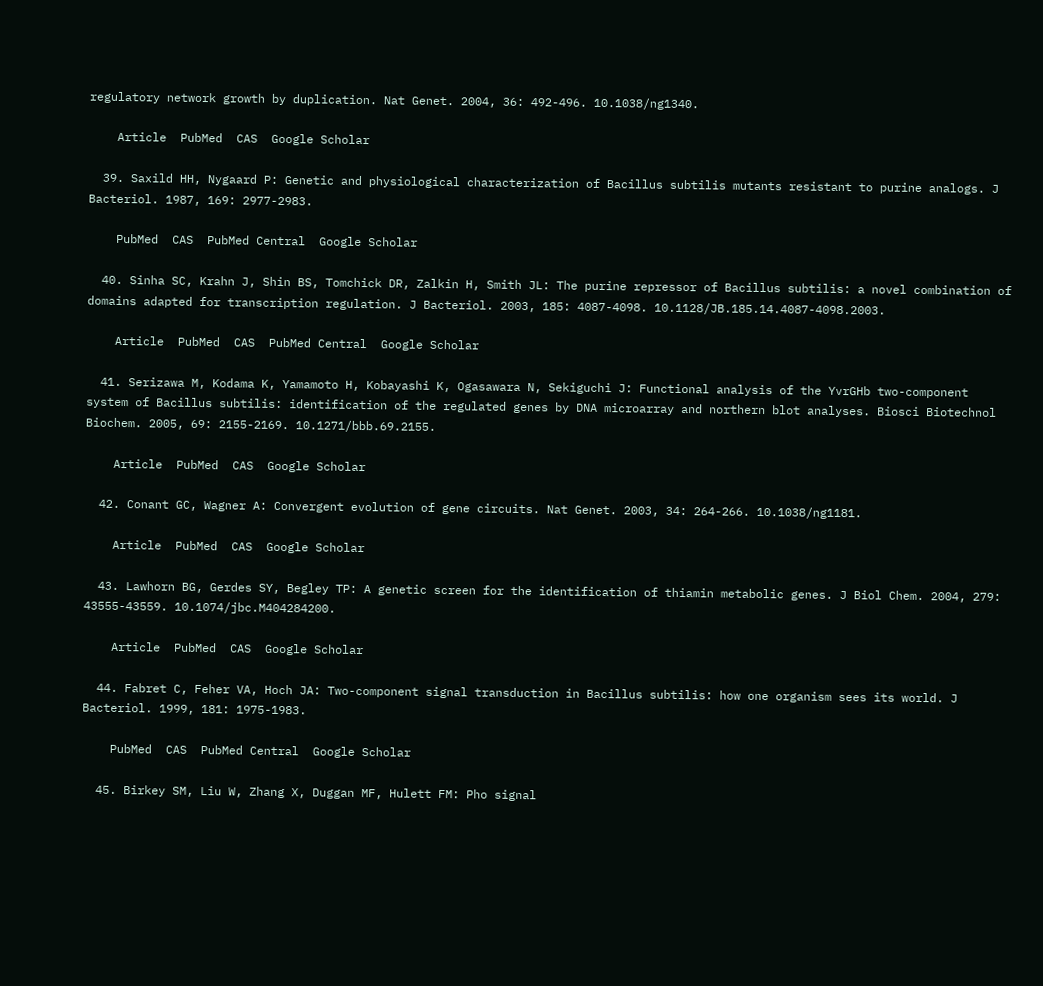regulatory network growth by duplication. Nat Genet. 2004, 36: 492-496. 10.1038/ng1340.

    Article  PubMed  CAS  Google Scholar

  39. Saxild HH, Nygaard P: Genetic and physiological characterization of Bacillus subtilis mutants resistant to purine analogs. J Bacteriol. 1987, 169: 2977-2983.

    PubMed  CAS  PubMed Central  Google Scholar

  40. Sinha SC, Krahn J, Shin BS, Tomchick DR, Zalkin H, Smith JL: The purine repressor of Bacillus subtilis: a novel combination of domains adapted for transcription regulation. J Bacteriol. 2003, 185: 4087-4098. 10.1128/JB.185.14.4087-4098.2003.

    Article  PubMed  CAS  PubMed Central  Google Scholar

  41. Serizawa M, Kodama K, Yamamoto H, Kobayashi K, Ogasawara N, Sekiguchi J: Functional analysis of the YvrGHb two-component system of Bacillus subtilis: identification of the regulated genes by DNA microarray and northern blot analyses. Biosci Biotechnol Biochem. 2005, 69: 2155-2169. 10.1271/bbb.69.2155.

    Article  PubMed  CAS  Google Scholar

  42. Conant GC, Wagner A: Convergent evolution of gene circuits. Nat Genet. 2003, 34: 264-266. 10.1038/ng1181.

    Article  PubMed  CAS  Google Scholar

  43. Lawhorn BG, Gerdes SY, Begley TP: A genetic screen for the identification of thiamin metabolic genes. J Biol Chem. 2004, 279: 43555-43559. 10.1074/jbc.M404284200.

    Article  PubMed  CAS  Google Scholar

  44. Fabret C, Feher VA, Hoch JA: Two-component signal transduction in Bacillus subtilis: how one organism sees its world. J Bacteriol. 1999, 181: 1975-1983.

    PubMed  CAS  PubMed Central  Google Scholar

  45. Birkey SM, Liu W, Zhang X, Duggan MF, Hulett FM: Pho signal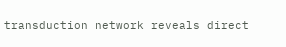transduction network reveals direct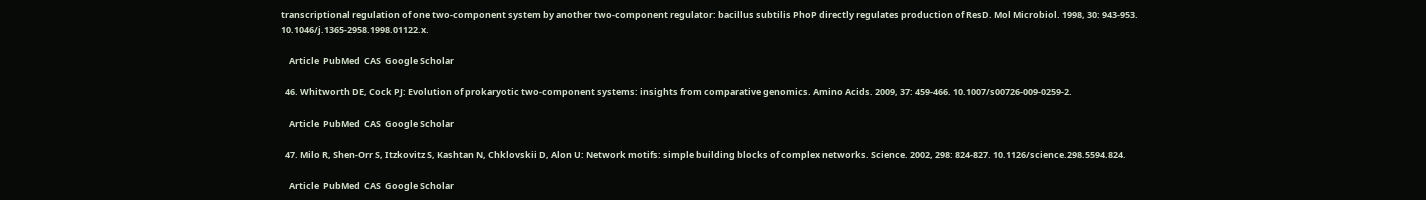transcriptional regulation of one two-component system by another two-component regulator: bacillus subtilis PhoP directly regulates production of ResD. Mol Microbiol. 1998, 30: 943-953. 10.1046/j.1365-2958.1998.01122.x.

    Article  PubMed  CAS  Google Scholar

  46. Whitworth DE, Cock PJ: Evolution of prokaryotic two-component systems: insights from comparative genomics. Amino Acids. 2009, 37: 459-466. 10.1007/s00726-009-0259-2.

    Article  PubMed  CAS  Google Scholar

  47. Milo R, Shen-Orr S, Itzkovitz S, Kashtan N, Chklovskii D, Alon U: Network motifs: simple building blocks of complex networks. Science. 2002, 298: 824-827. 10.1126/science.298.5594.824.

    Article  PubMed  CAS  Google Scholar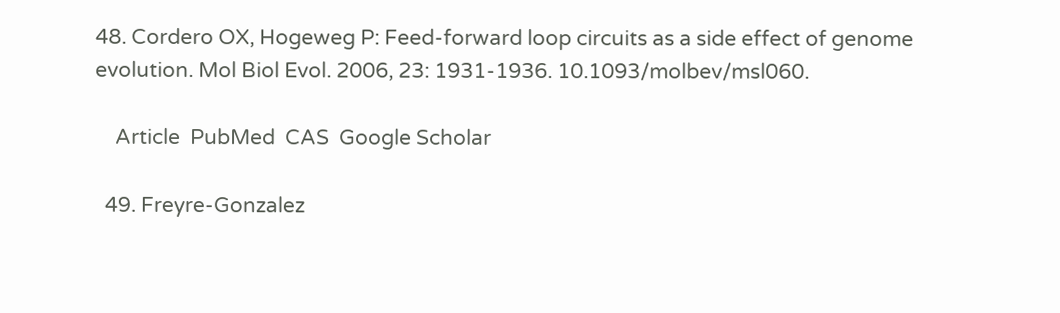48. Cordero OX, Hogeweg P: Feed-forward loop circuits as a side effect of genome evolution. Mol Biol Evol. 2006, 23: 1931-1936. 10.1093/molbev/msl060.

    Article  PubMed  CAS  Google Scholar

  49. Freyre-Gonzalez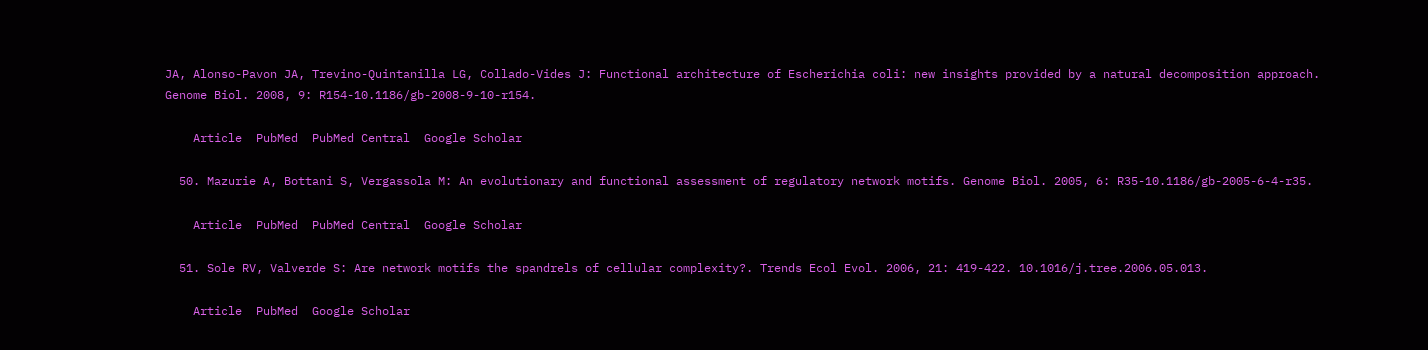JA, Alonso-Pavon JA, Trevino-Quintanilla LG, Collado-Vides J: Functional architecture of Escherichia coli: new insights provided by a natural decomposition approach. Genome Biol. 2008, 9: R154-10.1186/gb-2008-9-10-r154.

    Article  PubMed  PubMed Central  Google Scholar

  50. Mazurie A, Bottani S, Vergassola M: An evolutionary and functional assessment of regulatory network motifs. Genome Biol. 2005, 6: R35-10.1186/gb-2005-6-4-r35.

    Article  PubMed  PubMed Central  Google Scholar

  51. Sole RV, Valverde S: Are network motifs the spandrels of cellular complexity?. Trends Ecol Evol. 2006, 21: 419-422. 10.1016/j.tree.2006.05.013.

    Article  PubMed  Google Scholar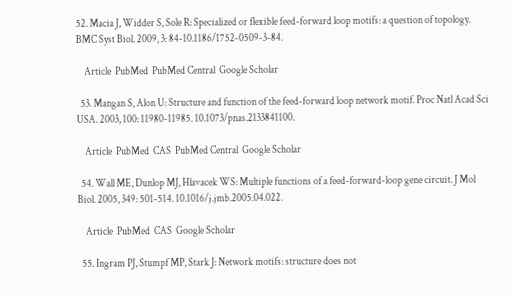52. Macia J, Widder S, Sole R: Specialized or flexible feed-forward loop motifs: a question of topology. BMC Syst Biol. 2009, 3: 84-10.1186/1752-0509-3-84.

    Article  PubMed  PubMed Central  Google Scholar

  53. Mangan S, Alon U: Structure and function of the feed-forward loop network motif. Proc Natl Acad Sci USA. 2003, 100: 11980-11985. 10.1073/pnas.2133841100.

    Article  PubMed  CAS  PubMed Central  Google Scholar

  54. Wall ME, Dunlop MJ, Hlavacek WS: Multiple functions of a feed-forward-loop gene circuit. J Mol Biol. 2005, 349: 501-514. 10.1016/j.jmb.2005.04.022.

    Article  PubMed  CAS  Google Scholar

  55. Ingram PJ, Stumpf MP, Stark J: Network motifs: structure does not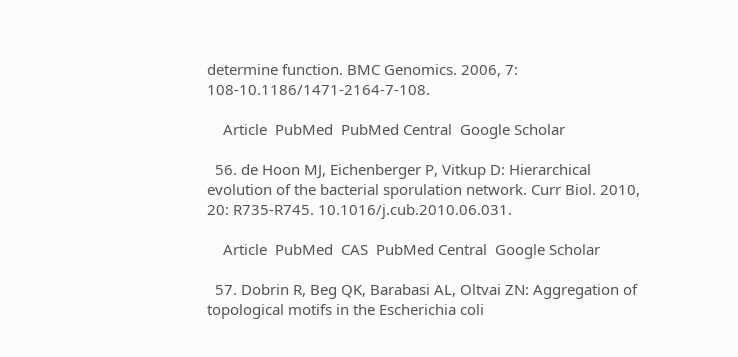determine function. BMC Genomics. 2006, 7: 108-10.1186/1471-2164-7-108.

    Article  PubMed  PubMed Central  Google Scholar

  56. de Hoon MJ, Eichenberger P, Vitkup D: Hierarchical evolution of the bacterial sporulation network. Curr Biol. 2010, 20: R735-R745. 10.1016/j.cub.2010.06.031.

    Article  PubMed  CAS  PubMed Central  Google Scholar

  57. Dobrin R, Beg QK, Barabasi AL, Oltvai ZN: Aggregation of topological motifs in the Escherichia coli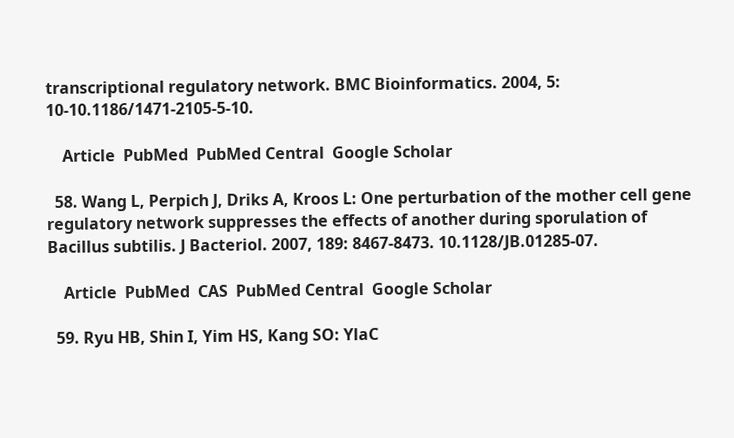transcriptional regulatory network. BMC Bioinformatics. 2004, 5: 10-10.1186/1471-2105-5-10.

    Article  PubMed  PubMed Central  Google Scholar

  58. Wang L, Perpich J, Driks A, Kroos L: One perturbation of the mother cell gene regulatory network suppresses the effects of another during sporulation of Bacillus subtilis. J Bacteriol. 2007, 189: 8467-8473. 10.1128/JB.01285-07.

    Article  PubMed  CAS  PubMed Central  Google Scholar

  59. Ryu HB, Shin I, Yim HS, Kang SO: YlaC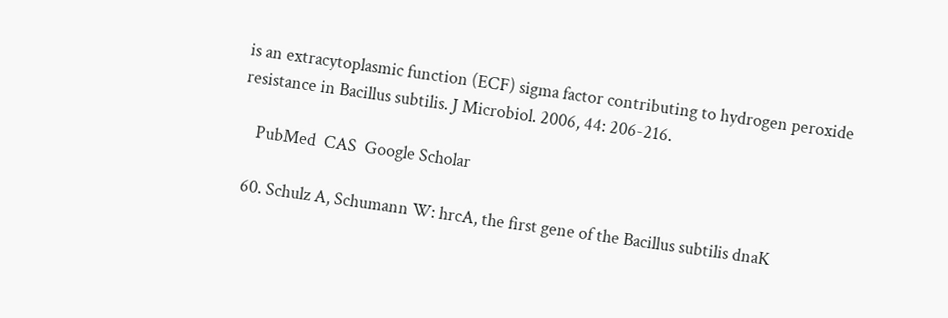is an extracytoplasmic function (ECF) sigma factor contributing to hydrogen peroxide resistance in Bacillus subtilis. J Microbiol. 2006, 44: 206-216.

    PubMed  CAS  Google Scholar

  60. Schulz A, Schumann W: hrcA, the first gene of the Bacillus subtilis dnaK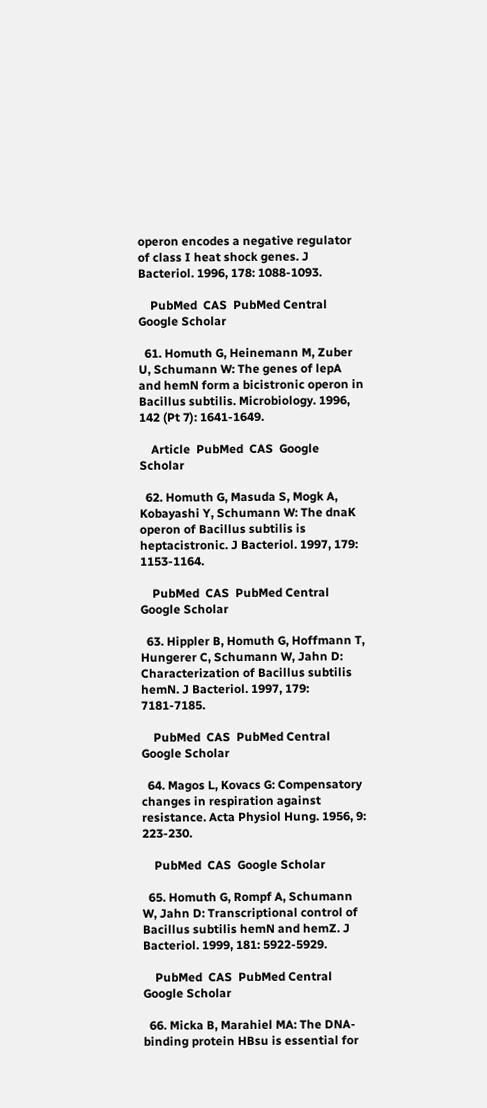operon encodes a negative regulator of class I heat shock genes. J Bacteriol. 1996, 178: 1088-1093.

    PubMed  CAS  PubMed Central  Google Scholar

  61. Homuth G, Heinemann M, Zuber U, Schumann W: The genes of lepA and hemN form a bicistronic operon in Bacillus subtilis. Microbiology. 1996, 142 (Pt 7): 1641-1649.

    Article  PubMed  CAS  Google Scholar

  62. Homuth G, Masuda S, Mogk A, Kobayashi Y, Schumann W: The dnaK operon of Bacillus subtilis is heptacistronic. J Bacteriol. 1997, 179: 1153-1164.

    PubMed  CAS  PubMed Central  Google Scholar

  63. Hippler B, Homuth G, Hoffmann T, Hungerer C, Schumann W, Jahn D: Characterization of Bacillus subtilis hemN. J Bacteriol. 1997, 179: 7181-7185.

    PubMed  CAS  PubMed Central  Google Scholar

  64. Magos L, Kovacs G: Compensatory changes in respiration against resistance. Acta Physiol Hung. 1956, 9: 223-230.

    PubMed  CAS  Google Scholar

  65. Homuth G, Rompf A, Schumann W, Jahn D: Transcriptional control of Bacillus subtilis hemN and hemZ. J Bacteriol. 1999, 181: 5922-5929.

    PubMed  CAS  PubMed Central  Google Scholar

  66. Micka B, Marahiel MA: The DNA-binding protein HBsu is essential for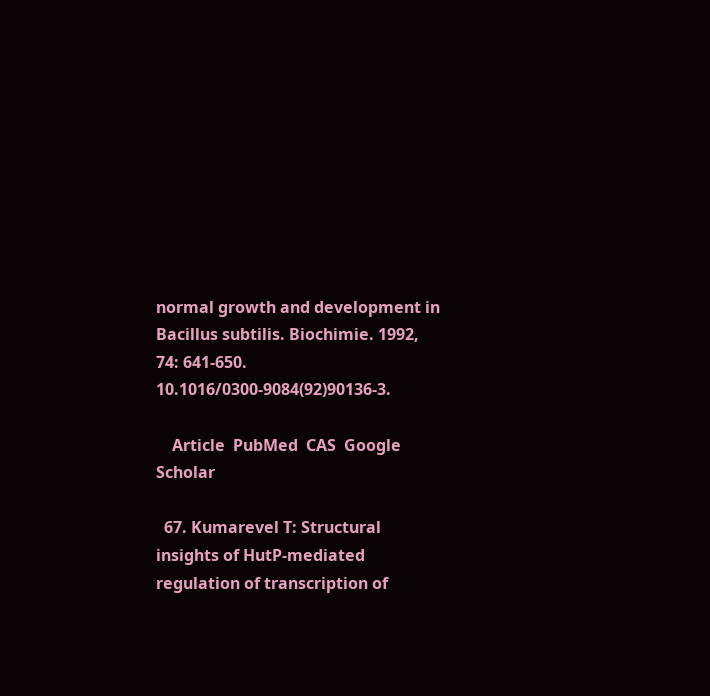normal growth and development in Bacillus subtilis. Biochimie. 1992, 74: 641-650. 10.1016/0300-9084(92)90136-3.

    Article  PubMed  CAS  Google Scholar

  67. Kumarevel T: Structural insights of HutP-mediated regulation of transcription of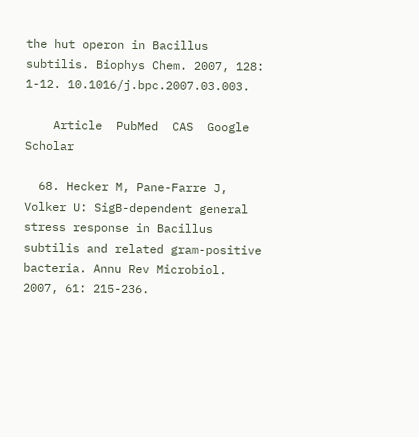the hut operon in Bacillus subtilis. Biophys Chem. 2007, 128: 1-12. 10.1016/j.bpc.2007.03.003.

    Article  PubMed  CAS  Google Scholar

  68. Hecker M, Pane-Farre J, Volker U: SigB-dependent general stress response in Bacillus subtilis and related gram-positive bacteria. Annu Rev Microbiol. 2007, 61: 215-236.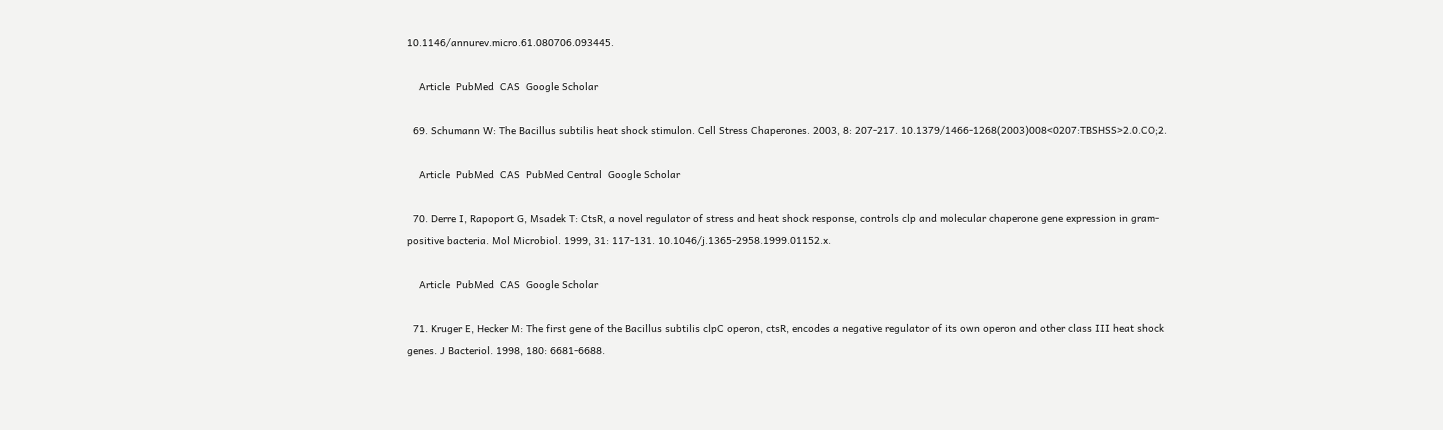10.1146/annurev.micro.61.080706.093445.

    Article  PubMed  CAS  Google Scholar

  69. Schumann W: The Bacillus subtilis heat shock stimulon. Cell Stress Chaperones. 2003, 8: 207-217. 10.1379/1466-1268(2003)008<0207:TBSHSS>2.0.CO;2.

    Article  PubMed  CAS  PubMed Central  Google Scholar

  70. Derre I, Rapoport G, Msadek T: CtsR, a novel regulator of stress and heat shock response, controls clp and molecular chaperone gene expression in gram-positive bacteria. Mol Microbiol. 1999, 31: 117-131. 10.1046/j.1365-2958.1999.01152.x.

    Article  PubMed  CAS  Google Scholar

  71. Kruger E, Hecker M: The first gene of the Bacillus subtilis clpC operon, ctsR, encodes a negative regulator of its own operon and other class III heat shock genes. J Bacteriol. 1998, 180: 6681-6688.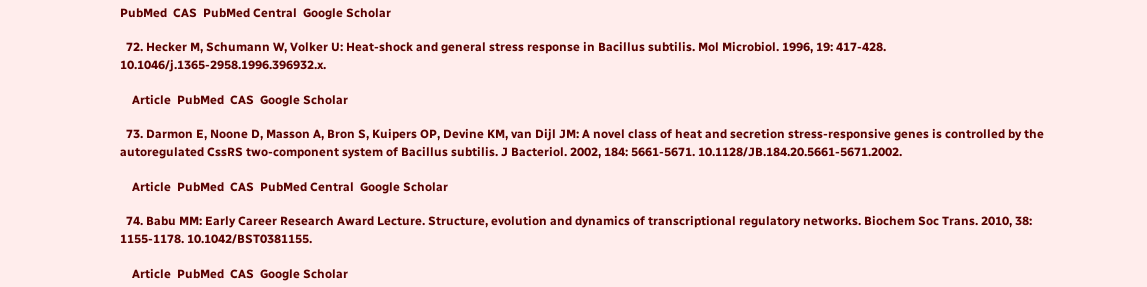PubMed  CAS  PubMed Central  Google Scholar

  72. Hecker M, Schumann W, Volker U: Heat-shock and general stress response in Bacillus subtilis. Mol Microbiol. 1996, 19: 417-428. 10.1046/j.1365-2958.1996.396932.x.

    Article  PubMed  CAS  Google Scholar

  73. Darmon E, Noone D, Masson A, Bron S, Kuipers OP, Devine KM, van Dijl JM: A novel class of heat and secretion stress-responsive genes is controlled by the autoregulated CssRS two-component system of Bacillus subtilis. J Bacteriol. 2002, 184: 5661-5671. 10.1128/JB.184.20.5661-5671.2002.

    Article  PubMed  CAS  PubMed Central  Google Scholar

  74. Babu MM: Early Career Research Award Lecture. Structure, evolution and dynamics of transcriptional regulatory networks. Biochem Soc Trans. 2010, 38: 1155-1178. 10.1042/BST0381155.

    Article  PubMed  CAS  Google Scholar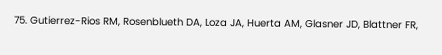75. Gutierrez-Rios RM, Rosenblueth DA, Loza JA, Huerta AM, Glasner JD, Blattner FR,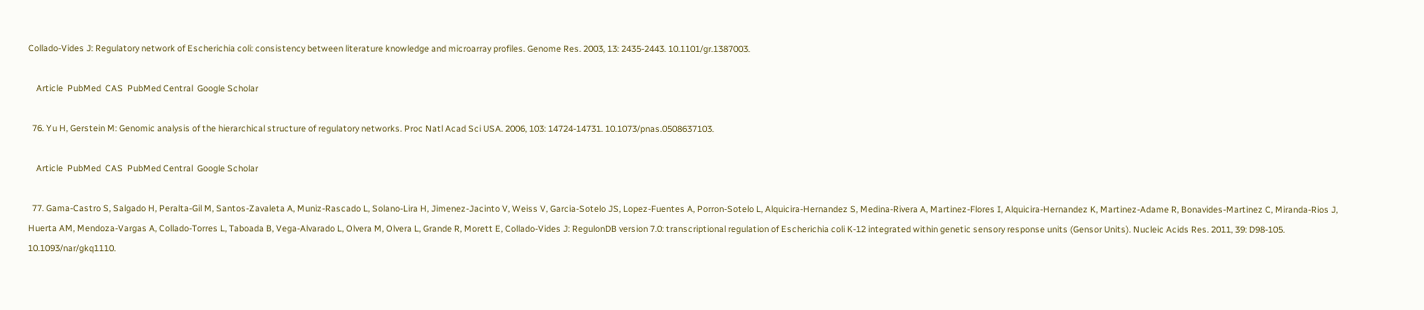Collado-Vides J: Regulatory network of Escherichia coli: consistency between literature knowledge and microarray profiles. Genome Res. 2003, 13: 2435-2443. 10.1101/gr.1387003.

    Article  PubMed  CAS  PubMed Central  Google Scholar

  76. Yu H, Gerstein M: Genomic analysis of the hierarchical structure of regulatory networks. Proc Natl Acad Sci USA. 2006, 103: 14724-14731. 10.1073/pnas.0508637103.

    Article  PubMed  CAS  PubMed Central  Google Scholar

  77. Gama-Castro S, Salgado H, Peralta-Gil M, Santos-Zavaleta A, Muniz-Rascado L, Solano-Lira H, Jimenez-Jacinto V, Weiss V, Garcia-Sotelo JS, Lopez-Fuentes A, Porron-Sotelo L, Alquicira-Hernandez S, Medina-Rivera A, Martinez-Flores I, Alquicira-Hernandez K, Martinez-Adame R, Bonavides-Martinez C, Miranda-Rios J, Huerta AM, Mendoza-Vargas A, Collado-Torres L, Taboada B, Vega-Alvarado L, Olvera M, Olvera L, Grande R, Morett E, Collado-Vides J: RegulonDB version 7.0: transcriptional regulation of Escherichia coli K-12 integrated within genetic sensory response units (Gensor Units). Nucleic Acids Res. 2011, 39: D98-105. 10.1093/nar/gkq1110.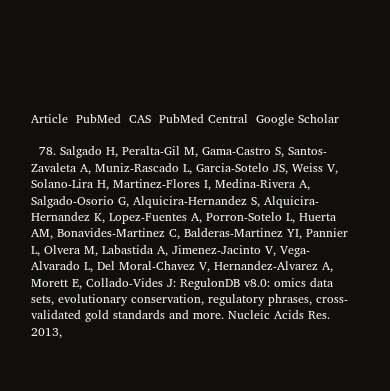Article  PubMed  CAS  PubMed Central  Google Scholar

  78. Salgado H, Peralta-Gil M, Gama-Castro S, Santos-Zavaleta A, Muniz-Rascado L, Garcia-Sotelo JS, Weiss V, Solano-Lira H, Martinez-Flores I, Medina-Rivera A, Salgado-Osorio G, Alquicira-Hernandez S, Alquicira-Hernandez K, Lopez-Fuentes A, Porron-Sotelo L, Huerta AM, Bonavides-Martinez C, Balderas-Martinez YI, Pannier L, Olvera M, Labastida A, Jimenez-Jacinto V, Vega-Alvarado L, Del Moral-Chavez V, Hernandez-Alvarez A, Morett E, Collado-Vides J: RegulonDB v8.0: omics data sets, evolutionary conservation, regulatory phrases, cross-validated gold standards and more. Nucleic Acids Res. 2013,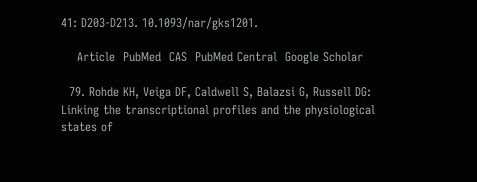41: D203-D213. 10.1093/nar/gks1201.

    Article  PubMed  CAS  PubMed Central  Google Scholar

  79. Rohde KH, Veiga DF, Caldwell S, Balazsi G, Russell DG: Linking the transcriptional profiles and the physiological states of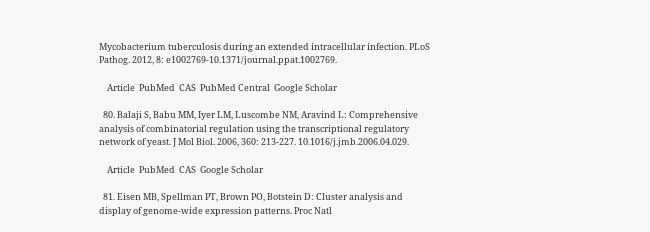Mycobacterium tuberculosis during an extended intracellular infection. PLoS Pathog. 2012, 8: e1002769-10.1371/journal.ppat.1002769.

    Article  PubMed  CAS  PubMed Central  Google Scholar

  80. Balaji S, Babu MM, Iyer LM, Luscombe NM, Aravind L: Comprehensive analysis of combinatorial regulation using the transcriptional regulatory network of yeast. J Mol Biol. 2006, 360: 213-227. 10.1016/j.jmb.2006.04.029.

    Article  PubMed  CAS  Google Scholar

  81. Eisen MB, Spellman PT, Brown PO, Botstein D: Cluster analysis and display of genome-wide expression patterns. Proc Natl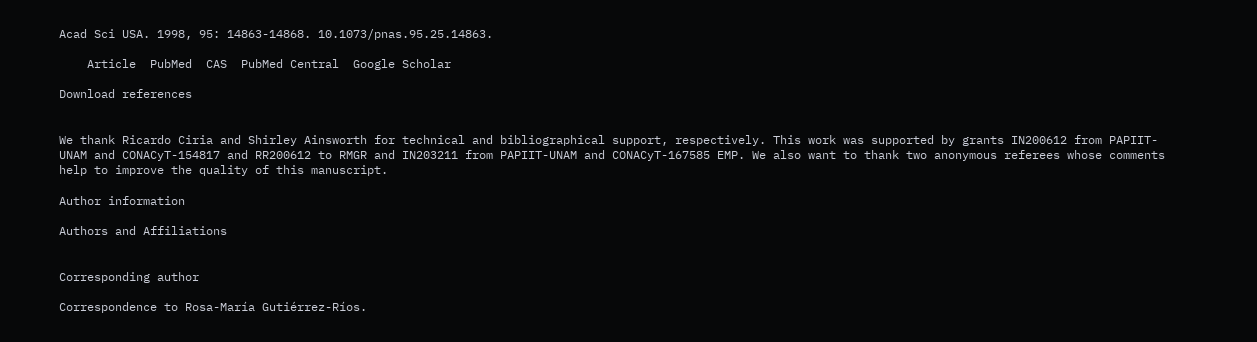Acad Sci USA. 1998, 95: 14863-14868. 10.1073/pnas.95.25.14863.

    Article  PubMed  CAS  PubMed Central  Google Scholar

Download references


We thank Ricardo Ciria and Shirley Ainsworth for technical and bibliographical support, respectively. This work was supported by grants IN200612 from PAPIIT-UNAM and CONACyT-154817 and RR200612 to RMGR and IN203211 from PAPIIT-UNAM and CONACyT-167585 EMP. We also want to thank two anonymous referees whose comments help to improve the quality of this manuscript.

Author information

Authors and Affiliations


Corresponding author

Correspondence to Rosa-María Gutiérrez-Ríos.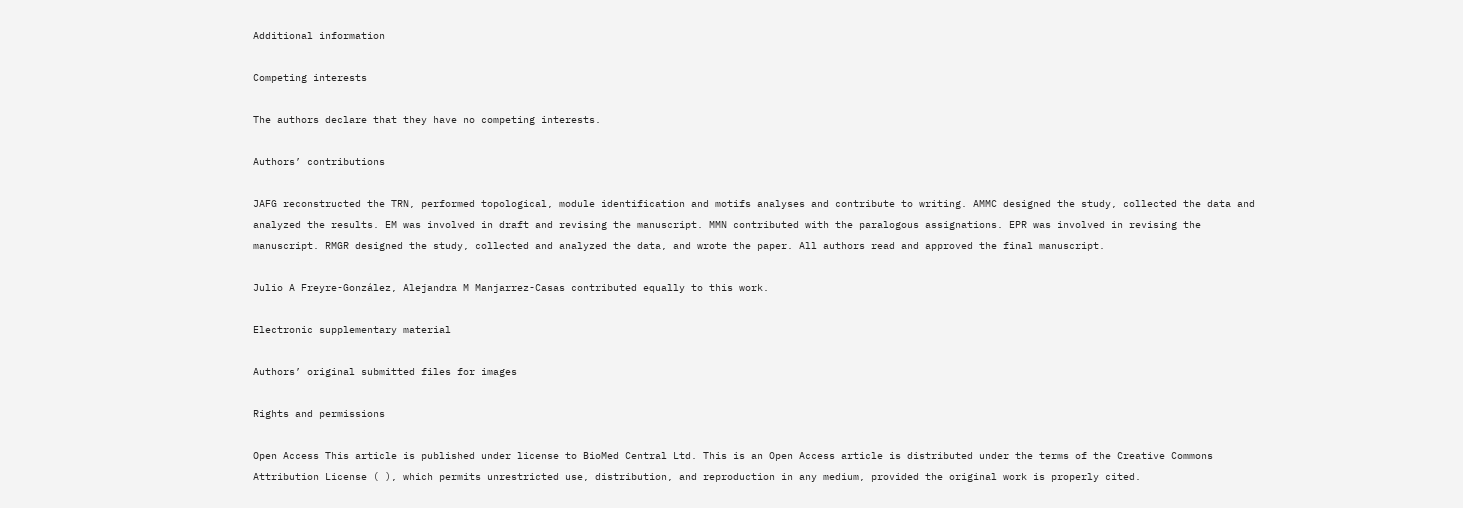Additional information

Competing interests

The authors declare that they have no competing interests.

Authors’ contributions

JAFG reconstructed the TRN, performed topological, module identification and motifs analyses and contribute to writing. AMMC designed the study, collected the data and analyzed the results. EM was involved in draft and revising the manuscript. MMN contributed with the paralogous assignations. EPR was involved in revising the manuscript. RMGR designed the study, collected and analyzed the data, and wrote the paper. All authors read and approved the final manuscript.

Julio A Freyre-González, Alejandra M Manjarrez-Casas contributed equally to this work.

Electronic supplementary material

Authors’ original submitted files for images

Rights and permissions

Open Access This article is published under license to BioMed Central Ltd. This is an Open Access article is distributed under the terms of the Creative Commons Attribution License ( ), which permits unrestricted use, distribution, and reproduction in any medium, provided the original work is properly cited.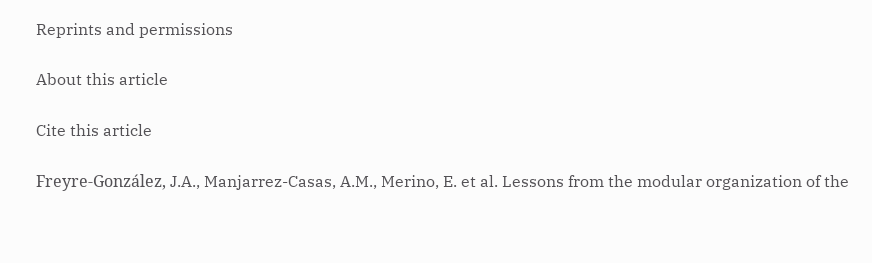Reprints and permissions

About this article

Cite this article

Freyre-González, J.A., Manjarrez-Casas, A.M., Merino, E. et al. Lessons from the modular organization of the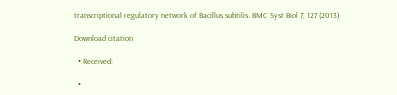transcriptional regulatory network of Bacillus subtilis. BMC Syst Biol 7, 127 (2013).

Download citation

  • Received:

  •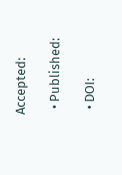Accepted:

  • Published:

  • DOI: